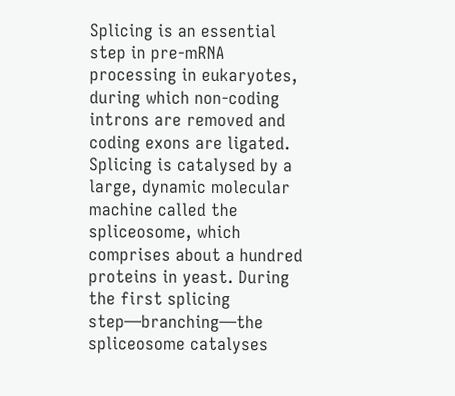Splicing is an essential step in pre-mRNA processing in eukaryotes, during which non-coding introns are removed and coding exons are ligated. Splicing is catalysed by a large, dynamic molecular machine called the spliceosome, which comprises about a hundred proteins in yeast. During the first splicing step—branching—the spliceosome catalyses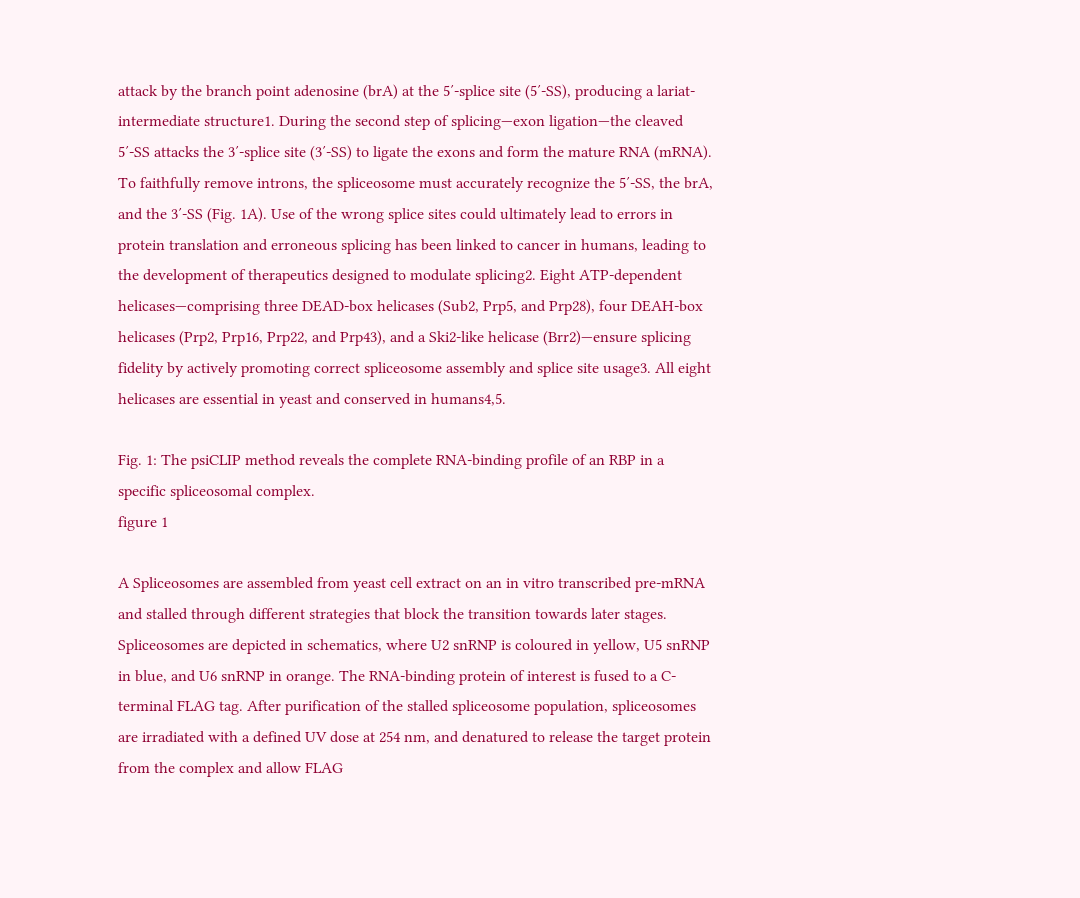attack by the branch point adenosine (brA) at the 5′-splice site (5′-SS), producing a lariat-intermediate structure1. During the second step of splicing—exon ligation—the cleaved 5′-SS attacks the 3′-splice site (3′-SS) to ligate the exons and form the mature RNA (mRNA). To faithfully remove introns, the spliceosome must accurately recognize the 5′-SS, the brA, and the 3′-SS (Fig. 1A). Use of the wrong splice sites could ultimately lead to errors in protein translation and erroneous splicing has been linked to cancer in humans, leading to the development of therapeutics designed to modulate splicing2. Eight ATP-dependent helicases—comprising three DEAD-box helicases (Sub2, Prp5, and Prp28), four DEAH-box helicases (Prp2, Prp16, Prp22, and Prp43), and a Ski2-like helicase (Brr2)—ensure splicing fidelity by actively promoting correct spliceosome assembly and splice site usage3. All eight helicases are essential in yeast and conserved in humans4,5.

Fig. 1: The psiCLIP method reveals the complete RNA-binding profile of an RBP in a specific spliceosomal complex.
figure 1

A Spliceosomes are assembled from yeast cell extract on an in vitro transcribed pre-mRNA and stalled through different strategies that block the transition towards later stages. Spliceosomes are depicted in schematics, where U2 snRNP is coloured in yellow, U5 snRNP in blue, and U6 snRNP in orange. The RNA-binding protein of interest is fused to a C-terminal FLAG tag. After purification of the stalled spliceosome population, spliceosomes are irradiated with a defined UV dose at 254 nm, and denatured to release the target protein from the complex and allow FLAG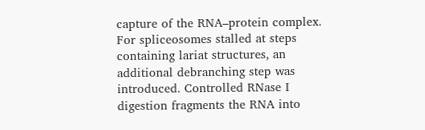capture of the RNA–protein complex. For spliceosomes stalled at steps containing lariat structures, an additional debranching step was introduced. Controlled RNase I digestion fragments the RNA into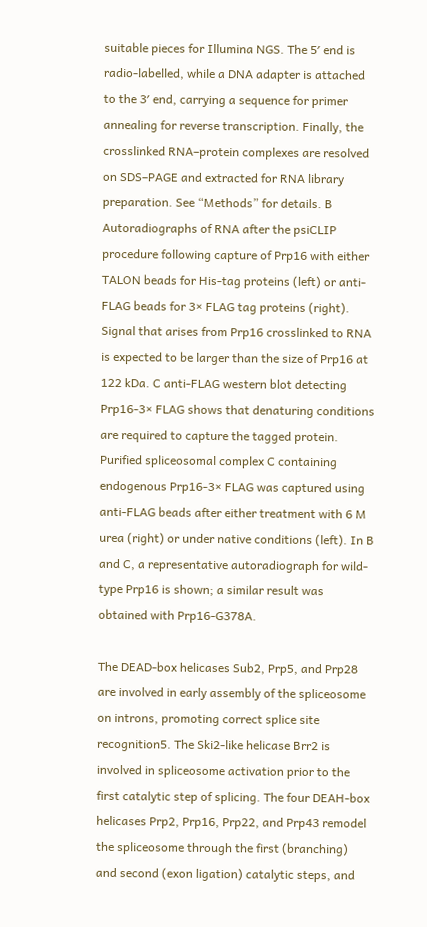suitable pieces for Illumina NGS. The 5′ end is radio-labelled, while a DNA adapter is attached to the 3′ end, carrying a sequence for primer annealing for reverse transcription. Finally, the crosslinked RNA–protein complexes are resolved on SDS–PAGE and extracted for RNA library preparation. See “Methods” for details. B Autoradiographs of RNA after the psiCLIP procedure following capture of Prp16 with either TALON beads for His-tag proteins (left) or anti-FLAG beads for 3× FLAG tag proteins (right). Signal that arises from Prp16 crosslinked to RNA is expected to be larger than the size of Prp16 at 122 kDa. C anti-FLAG western blot detecting Prp16-3× FLAG shows that denaturing conditions are required to capture the tagged protein. Purified spliceosomal complex C containing endogenous Prp16-3× FLAG was captured using anti-FLAG beads after either treatment with 6 M urea (right) or under native conditions (left). In B and C, a representative autoradiograph for wild-type Prp16 is shown; a similar result was obtained with Prp16-G378A.

The DEAD-box helicases Sub2, Prp5, and Prp28 are involved in early assembly of the spliceosome on introns, promoting correct splice site recognition5. The Ski2-like helicase Brr2 is involved in spliceosome activation prior to the first catalytic step of splicing. The four DEAH-box helicases Prp2, Prp16, Prp22, and Prp43 remodel the spliceosome through the first (branching) and second (exon ligation) catalytic steps, and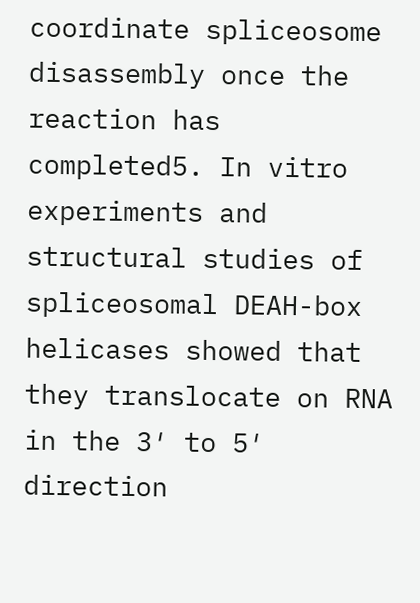coordinate spliceosome disassembly once the reaction has completed5. In vitro experiments and structural studies of spliceosomal DEAH-box helicases showed that they translocate on RNA in the 3′ to 5′ direction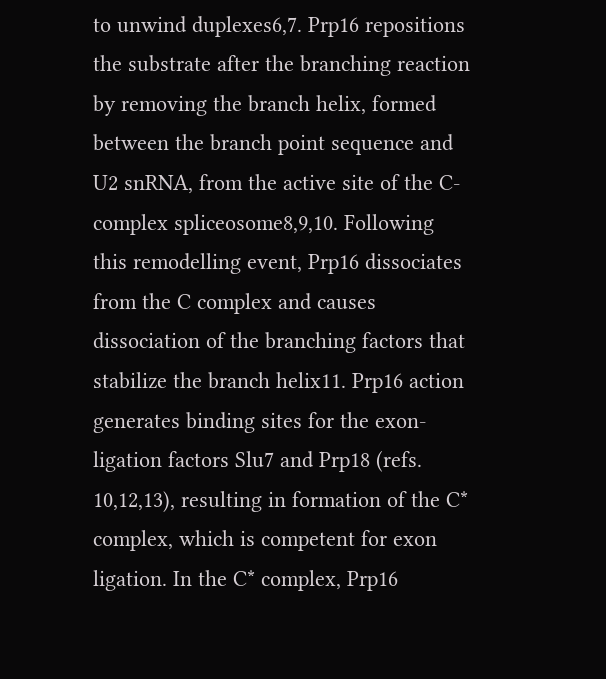to unwind duplexes6,7. Prp16 repositions the substrate after the branching reaction by removing the branch helix, formed between the branch point sequence and U2 snRNA, from the active site of the C-complex spliceosome8,9,10. Following this remodelling event, Prp16 dissociates from the C complex and causes dissociation of the branching factors that stabilize the branch helix11. Prp16 action generates binding sites for the exon-ligation factors Slu7 and Prp18 (refs. 10,12,13), resulting in formation of the C* complex, which is competent for exon ligation. In the C* complex, Prp16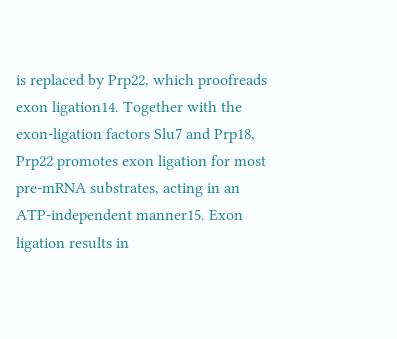is replaced by Prp22, which proofreads exon ligation14. Together with the exon-ligation factors Slu7 and Prp18, Prp22 promotes exon ligation for most pre-mRNA substrates, acting in an ATP-independent manner15. Exon ligation results in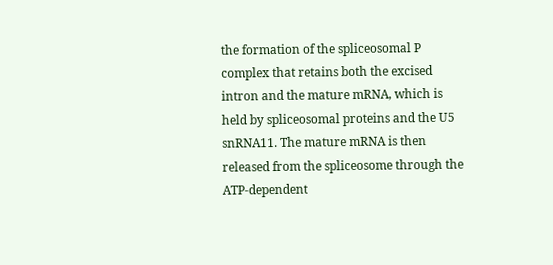the formation of the spliceosomal P complex that retains both the excised intron and the mature mRNA, which is held by spliceosomal proteins and the U5 snRNA11. The mature mRNA is then released from the spliceosome through the ATP-dependent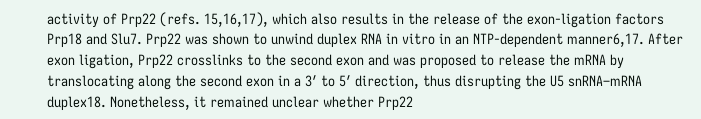activity of Prp22 (refs. 15,16,17), which also results in the release of the exon-ligation factors Prp18 and Slu7. Prp22 was shown to unwind duplex RNA in vitro in an NTP-dependent manner6,17. After exon ligation, Prp22 crosslinks to the second exon and was proposed to release the mRNA by translocating along the second exon in a 3′ to 5′ direction, thus disrupting the U5 snRNA–mRNA duplex18. Nonetheless, it remained unclear whether Prp22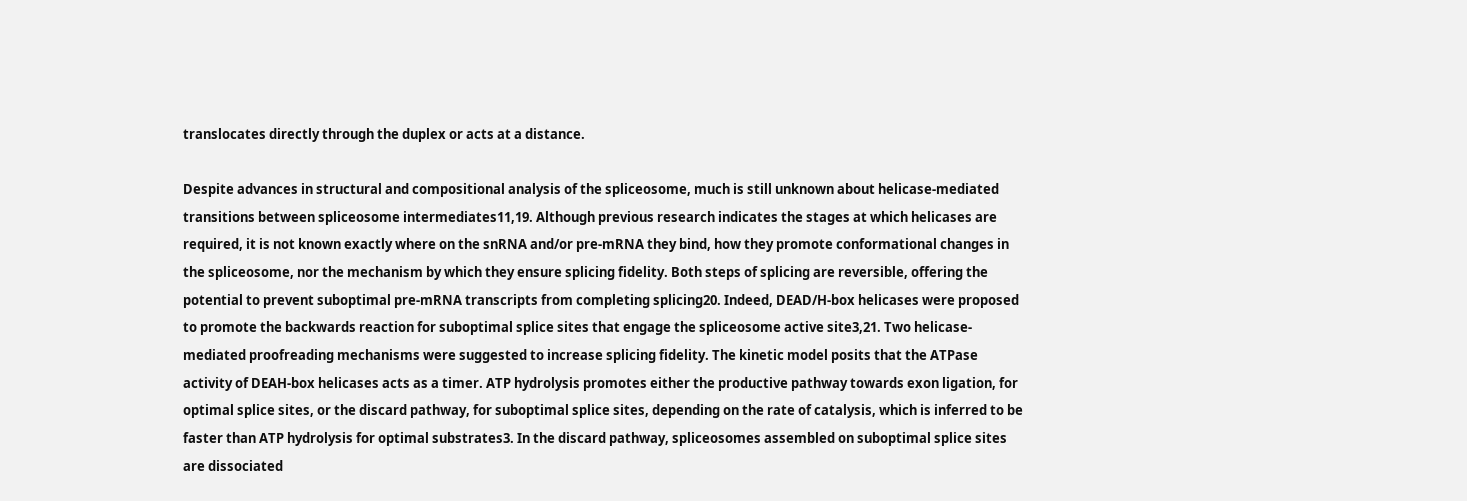translocates directly through the duplex or acts at a distance.

Despite advances in structural and compositional analysis of the spliceosome, much is still unknown about helicase-mediated transitions between spliceosome intermediates11,19. Although previous research indicates the stages at which helicases are required, it is not known exactly where on the snRNA and/or pre-mRNA they bind, how they promote conformational changes in the spliceosome, nor the mechanism by which they ensure splicing fidelity. Both steps of splicing are reversible, offering the potential to prevent suboptimal pre-mRNA transcripts from completing splicing20. Indeed, DEAD/H-box helicases were proposed to promote the backwards reaction for suboptimal splice sites that engage the spliceosome active site3,21. Two helicase-mediated proofreading mechanisms were suggested to increase splicing fidelity. The kinetic model posits that the ATPase activity of DEAH-box helicases acts as a timer. ATP hydrolysis promotes either the productive pathway towards exon ligation, for optimal splice sites, or the discard pathway, for suboptimal splice sites, depending on the rate of catalysis, which is inferred to be faster than ATP hydrolysis for optimal substrates3. In the discard pathway, spliceosomes assembled on suboptimal splice sites are dissociated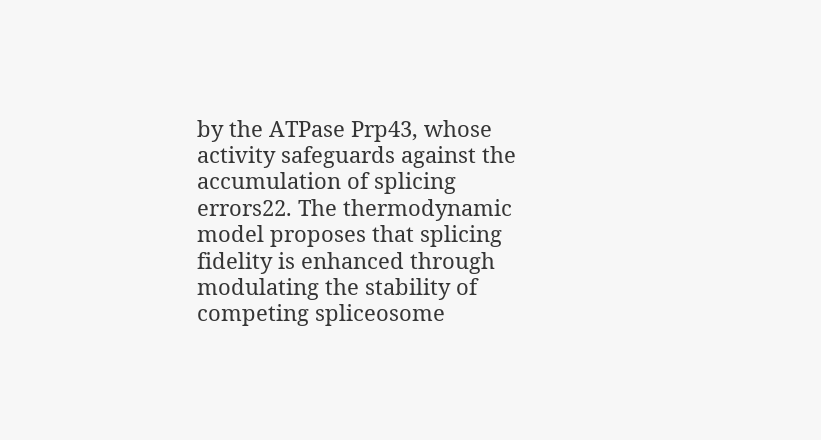by the ATPase Prp43, whose activity safeguards against the accumulation of splicing errors22. The thermodynamic model proposes that splicing fidelity is enhanced through modulating the stability of competing spliceosome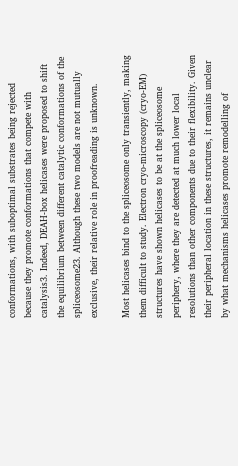conformations, with suboptimal substrates being rejected because they promote conformations that compete with catalysis3. Indeed, DEAH-box helicases were proposed to shift the equilibrium between different catalytic conformations of the spliceosome23. Although these two models are not mutually exclusive, their relative role in proofreading is unknown.

Most helicases bind to the spliceosome only transiently, making them difficult to study. Electron cryo-microscopy (cryo-EM) structures have shown helicases to be at the spliceosome periphery, where they are detected at much lower local resolutions than other components due to their flexibility. Given their peripheral location in these structures, it remains unclear by what mechanisms helicases promote remodelling of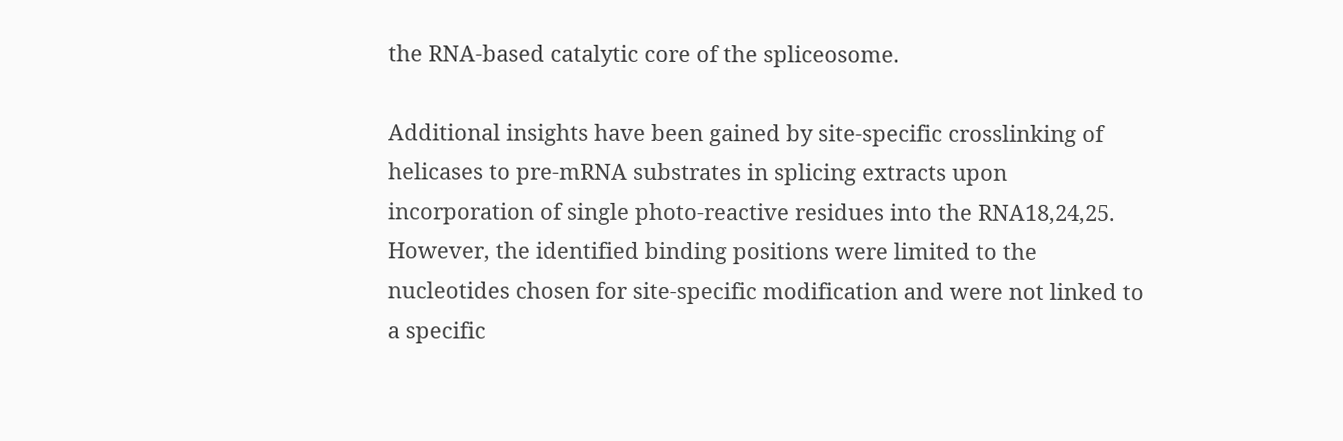the RNA-based catalytic core of the spliceosome.

Additional insights have been gained by site-specific crosslinking of helicases to pre-mRNA substrates in splicing extracts upon incorporation of single photo-reactive residues into the RNA18,24,25. However, the identified binding positions were limited to the nucleotides chosen for site-specific modification and were not linked to a specific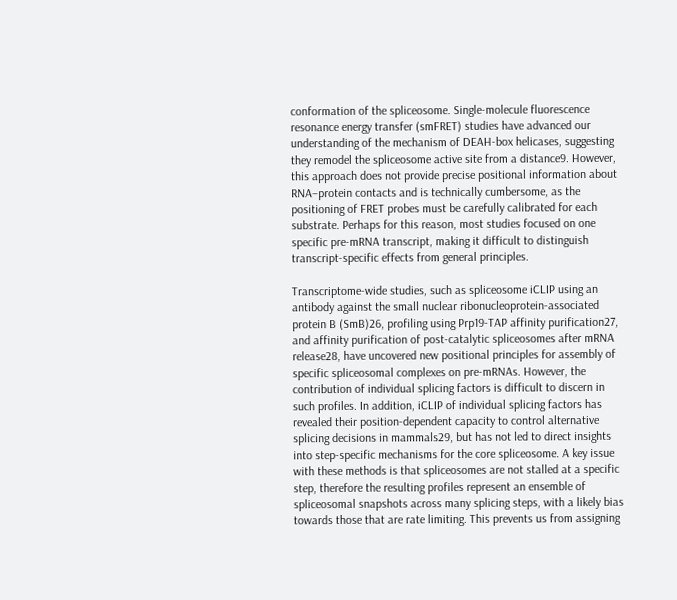conformation of the spliceosome. Single-molecule fluorescence resonance energy transfer (smFRET) studies have advanced our understanding of the mechanism of DEAH-box helicases, suggesting they remodel the spliceosome active site from a distance9. However, this approach does not provide precise positional information about RNA–protein contacts and is technically cumbersome, as the positioning of FRET probes must be carefully calibrated for each substrate. Perhaps for this reason, most studies focused on one specific pre-mRNA transcript, making it difficult to distinguish transcript-specific effects from general principles.

Transcriptome-wide studies, such as spliceosome iCLIP using an antibody against the small nuclear ribonucleoprotein-associated protein B (SmB)26, profiling using Prp19-TAP affinity purification27, and affinity purification of post-catalytic spliceosomes after mRNA release28, have uncovered new positional principles for assembly of specific spliceosomal complexes on pre-mRNAs. However, the contribution of individual splicing factors is difficult to discern in such profiles. In addition, iCLIP of individual splicing factors has revealed their position-dependent capacity to control alternative splicing decisions in mammals29, but has not led to direct insights into step-specific mechanisms for the core spliceosome. A key issue with these methods is that spliceosomes are not stalled at a specific step, therefore the resulting profiles represent an ensemble of spliceosomal snapshots across many splicing steps, with a likely bias towards those that are rate limiting. This prevents us from assigning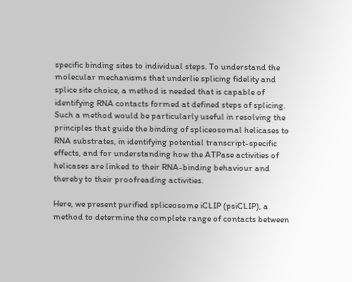specific binding sites to individual steps. To understand the molecular mechanisms that underlie splicing fidelity and splice site choice, a method is needed that is capable of identifying RNA contacts formed at defined steps of splicing. Such a method would be particularly useful in resolving the principles that guide the binding of spliceosomal helicases to RNA substrates, in identifying potential transcript-specific effects, and for understanding how the ATPase activities of helicases are linked to their RNA-binding behaviour and thereby to their proofreading activities.

Here, we present purified spliceosome iCLIP (psiCLIP), a method to determine the complete range of contacts between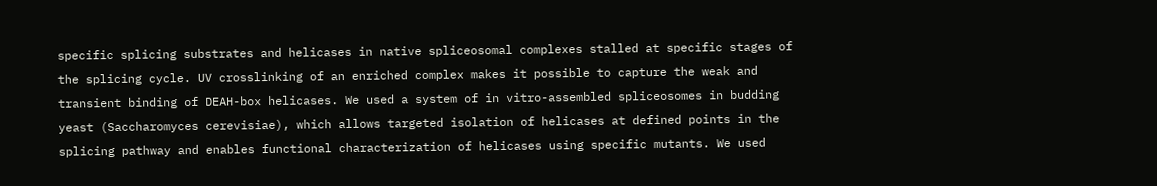specific splicing substrates and helicases in native spliceosomal complexes stalled at specific stages of the splicing cycle. UV crosslinking of an enriched complex makes it possible to capture the weak and transient binding of DEAH-box helicases. We used a system of in vitro-assembled spliceosomes in budding yeast (Saccharomyces cerevisiae), which allows targeted isolation of helicases at defined points in the splicing pathway and enables functional characterization of helicases using specific mutants. We used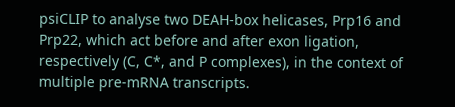psiCLIP to analyse two DEAH-box helicases, Prp16 and Prp22, which act before and after exon ligation, respectively (C, C*, and P complexes), in the context of multiple pre-mRNA transcripts.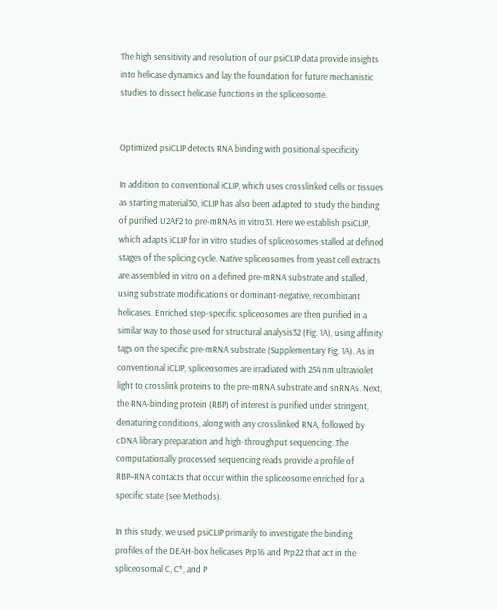The high sensitivity and resolution of our psiCLIP data provide insights into helicase dynamics and lay the foundation for future mechanistic studies to dissect helicase functions in the spliceosome.


Optimized psiCLIP detects RNA binding with positional specificity

In addition to conventional iCLIP, which uses crosslinked cells or tissues as starting material30, iCLIP has also been adapted to study the binding of purified U2AF2 to pre-mRNAs in vitro31. Here we establish psiCLIP, which adapts iCLIP for in vitro studies of spliceosomes stalled at defined stages of the splicing cycle. Native spliceosomes from yeast cell extracts are assembled in vitro on a defined pre-mRNA substrate and stalled, using substrate modifications or dominant-negative, recombinant helicases. Enriched step-specific spliceosomes are then purified in a similar way to those used for structural analysis32 (Fig. 1A), using affinity tags on the specific pre-mRNA substrate (Supplementary Fig. 1A). As in conventional iCLIP, spliceosomes are irradiated with 254 nm ultraviolet light to crosslink proteins to the pre-mRNA substrate and snRNAs. Next, the RNA-binding protein (RBP) of interest is purified under stringent, denaturing conditions, along with any crosslinked RNA, followed by cDNA library preparation and high-throughput sequencing. The computationally processed sequencing reads provide a profile of RBP–RNA contacts that occur within the spliceosome enriched for a specific state (see Methods).

In this study, we used psiCLIP primarily to investigate the binding profiles of the DEAH-box helicases Prp16 and Prp22 that act in the spliceosomal C, C*, and P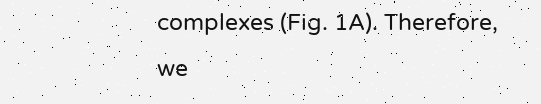complexes (Fig. 1A). Therefore, we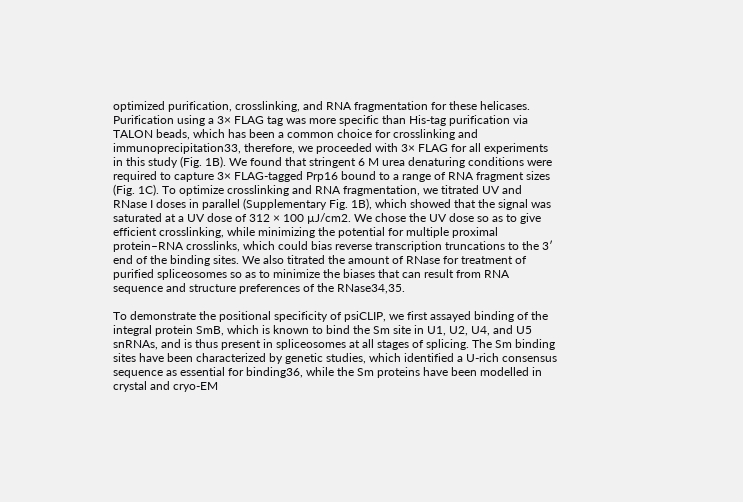optimized purification, crosslinking, and RNA fragmentation for these helicases. Purification using a 3× FLAG tag was more specific than His-tag purification via TALON beads, which has been a common choice for crosslinking and immunoprecipitation33, therefore, we proceeded with 3× FLAG for all experiments in this study (Fig. 1B). We found that stringent 6 M urea denaturing conditions were required to capture 3× FLAG-tagged Prp16 bound to a range of RNA fragment sizes (Fig. 1C). To optimize crosslinking and RNA fragmentation, we titrated UV and RNase I doses in parallel (Supplementary Fig. 1B), which showed that the signal was saturated at a UV dose of 312 × 100 µJ/cm2. We chose the UV dose so as to give efficient crosslinking, while minimizing the potential for multiple proximal protein–RNA crosslinks, which could bias reverse transcription truncations to the 3′ end of the binding sites. We also titrated the amount of RNase for treatment of purified spliceosomes so as to minimize the biases that can result from RNA sequence and structure preferences of the RNase34,35.

To demonstrate the positional specificity of psiCLIP, we first assayed binding of the integral protein SmB, which is known to bind the Sm site in U1, U2, U4, and U5 snRNAs, and is thus present in spliceosomes at all stages of splicing. The Sm binding sites have been characterized by genetic studies, which identified a U-rich consensus sequence as essential for binding36, while the Sm proteins have been modelled in crystal and cryo-EM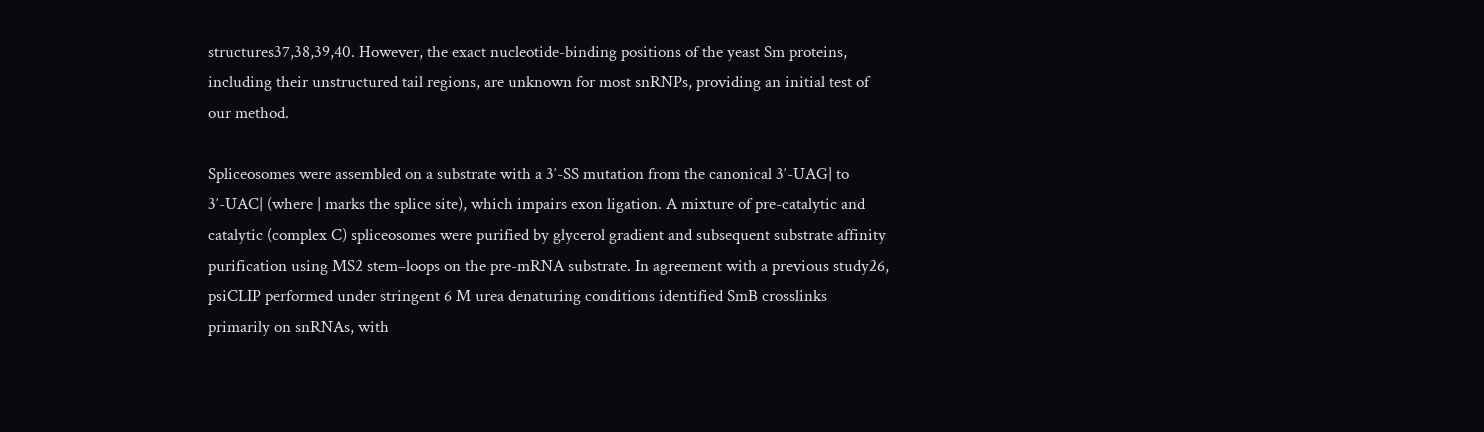structures37,38,39,40. However, the exact nucleotide-binding positions of the yeast Sm proteins, including their unstructured tail regions, are unknown for most snRNPs, providing an initial test of our method.

Spliceosomes were assembled on a substrate with a 3′-SS mutation from the canonical 3′-UAG| to 3′-UAC| (where | marks the splice site), which impairs exon ligation. A mixture of pre-catalytic and catalytic (complex C) spliceosomes were purified by glycerol gradient and subsequent substrate affinity purification using MS2 stem–loops on the pre-mRNA substrate. In agreement with a previous study26, psiCLIP performed under stringent 6 M urea denaturing conditions identified SmB crosslinks primarily on snRNAs, with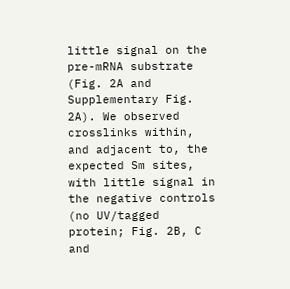little signal on the pre-mRNA substrate (Fig. 2A and Supplementary Fig. 2A). We observed crosslinks within, and adjacent to, the expected Sm sites, with little signal in the negative controls (no UV/tagged protein; Fig. 2B, C and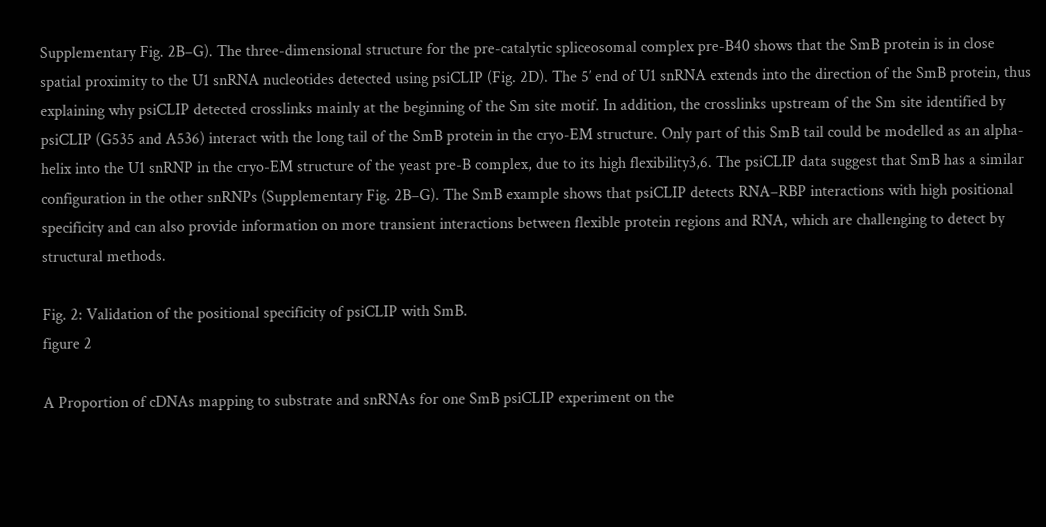Supplementary Fig. 2B–G). The three-dimensional structure for the pre-catalytic spliceosomal complex pre-B40 shows that the SmB protein is in close spatial proximity to the U1 snRNA nucleotides detected using psiCLIP (Fig. 2D). The 5′ end of U1 snRNA extends into the direction of the SmB protein, thus explaining why psiCLIP detected crosslinks mainly at the beginning of the Sm site motif. In addition, the crosslinks upstream of the Sm site identified by psiCLIP (G535 and A536) interact with the long tail of the SmB protein in the cryo-EM structure. Only part of this SmB tail could be modelled as an alpha-helix into the U1 snRNP in the cryo-EM structure of the yeast pre-B complex, due to its high flexibility3,6. The psiCLIP data suggest that SmB has a similar configuration in the other snRNPs (Supplementary Fig. 2B–G). The SmB example shows that psiCLIP detects RNA–RBP interactions with high positional specificity and can also provide information on more transient interactions between flexible protein regions and RNA, which are challenging to detect by structural methods.

Fig. 2: Validation of the positional specificity of psiCLIP with SmB.
figure 2

A Proportion of cDNAs mapping to substrate and snRNAs for one SmB psiCLIP experiment on the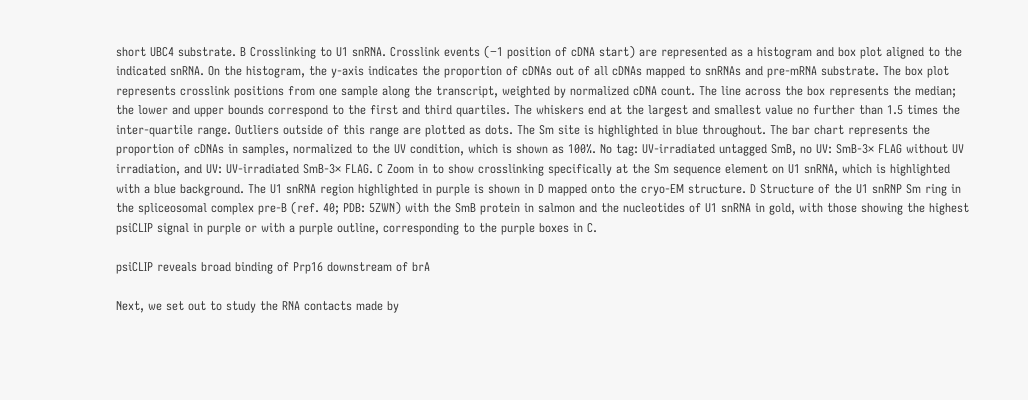short UBC4 substrate. B Crosslinking to U1 snRNA. Crosslink events (−1 position of cDNA start) are represented as a histogram and box plot aligned to the indicated snRNA. On the histogram, the y-axis indicates the proportion of cDNAs out of all cDNAs mapped to snRNAs and pre-mRNA substrate. The box plot represents crosslink positions from one sample along the transcript, weighted by normalized cDNA count. The line across the box represents the median; the lower and upper bounds correspond to the first and third quartiles. The whiskers end at the largest and smallest value no further than 1.5 times the inter-quartile range. Outliers outside of this range are plotted as dots. The Sm site is highlighted in blue throughout. The bar chart represents the proportion of cDNAs in samples, normalized to the UV condition, which is shown as 100%. No tag: UV-irradiated untagged SmB, no UV: SmB-3× FLAG without UV irradiation, and UV: UV-irradiated SmB-3× FLAG. C Zoom in to show crosslinking specifically at the Sm sequence element on U1 snRNA, which is highlighted with a blue background. The U1 snRNA region highlighted in purple is shown in D mapped onto the cryo-EM structure. D Structure of the U1 snRNP Sm ring in the spliceosomal complex pre-B (ref. 40; PDB: 5ZWN) with the SmB protein in salmon and the nucleotides of U1 snRNA in gold, with those showing the highest psiCLIP signal in purple or with a purple outline, corresponding to the purple boxes in C.

psiCLIP reveals broad binding of Prp16 downstream of brA

Next, we set out to study the RNA contacts made by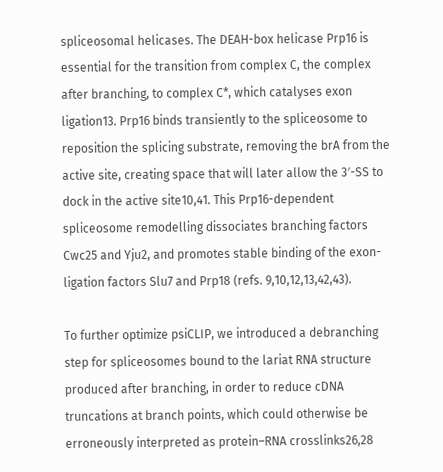spliceosomal helicases. The DEAH-box helicase Prp16 is essential for the transition from complex C, the complex after branching, to complex C*, which catalyses exon ligation13. Prp16 binds transiently to the spliceosome to reposition the splicing substrate, removing the brA from the active site, creating space that will later allow the 3′-SS to dock in the active site10,41. This Prp16-dependent spliceosome remodelling dissociates branching factors Cwc25 and Yju2, and promotes stable binding of the exon-ligation factors Slu7 and Prp18 (refs. 9,10,12,13,42,43).

To further optimize psiCLIP, we introduced a debranching step for spliceosomes bound to the lariat RNA structure produced after branching, in order to reduce cDNA truncations at branch points, which could otherwise be erroneously interpreted as protein–RNA crosslinks26,28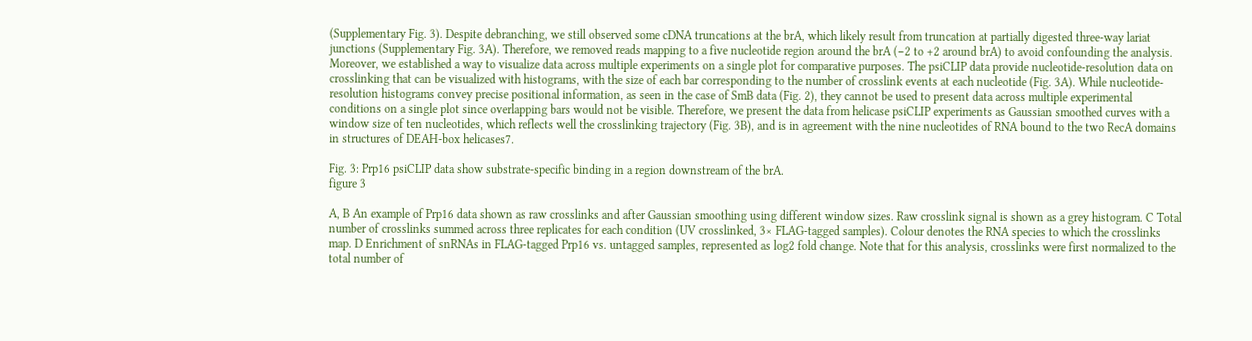(Supplementary Fig. 3). Despite debranching, we still observed some cDNA truncations at the brA, which likely result from truncation at partially digested three-way lariat junctions (Supplementary Fig. 3A). Therefore, we removed reads mapping to a five nucleotide region around the brA (−2 to +2 around brA) to avoid confounding the analysis. Moreover, we established a way to visualize data across multiple experiments on a single plot for comparative purposes. The psiCLIP data provide nucleotide-resolution data on crosslinking that can be visualized with histograms, with the size of each bar corresponding to the number of crosslink events at each nucleotide (Fig. 3A). While nucleotide-resolution histograms convey precise positional information, as seen in the case of SmB data (Fig. 2), they cannot be used to present data across multiple experimental conditions on a single plot since overlapping bars would not be visible. Therefore, we present the data from helicase psiCLIP experiments as Gaussian smoothed curves with a window size of ten nucleotides, which reflects well the crosslinking trajectory (Fig. 3B), and is in agreement with the nine nucleotides of RNA bound to the two RecA domains in structures of DEAH-box helicases7.

Fig. 3: Prp16 psiCLIP data show substrate-specific binding in a region downstream of the brA.
figure 3

A, B An example of Prp16 data shown as raw crosslinks and after Gaussian smoothing using different window sizes. Raw crosslink signal is shown as a grey histogram. C Total number of crosslinks summed across three replicates for each condition (UV crosslinked, 3× FLAG-tagged samples). Colour denotes the RNA species to which the crosslinks map. D Enrichment of snRNAs in FLAG-tagged Prp16 vs. untagged samples, represented as log2 fold change. Note that for this analysis, crosslinks were first normalized to the total number of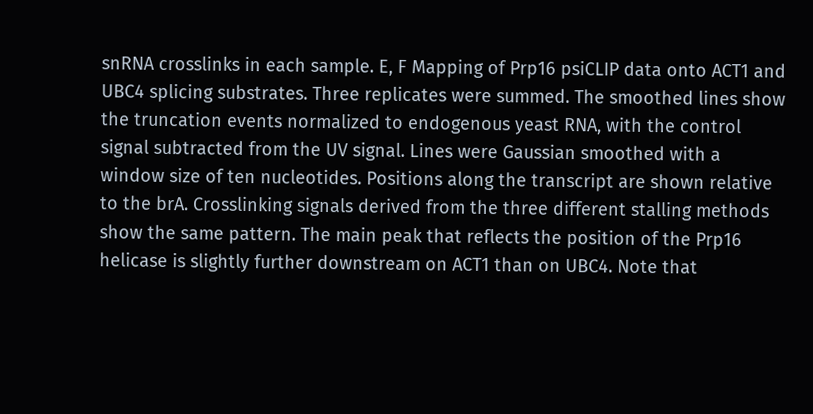snRNA crosslinks in each sample. E, F Mapping of Prp16 psiCLIP data onto ACT1 and UBC4 splicing substrates. Three replicates were summed. The smoothed lines show the truncation events normalized to endogenous yeast RNA, with the control signal subtracted from the UV signal. Lines were Gaussian smoothed with a window size of ten nucleotides. Positions along the transcript are shown relative to the brA. Crosslinking signals derived from the three different stalling methods show the same pattern. The main peak that reflects the position of the Prp16 helicase is slightly further downstream on ACT1 than on UBC4. Note that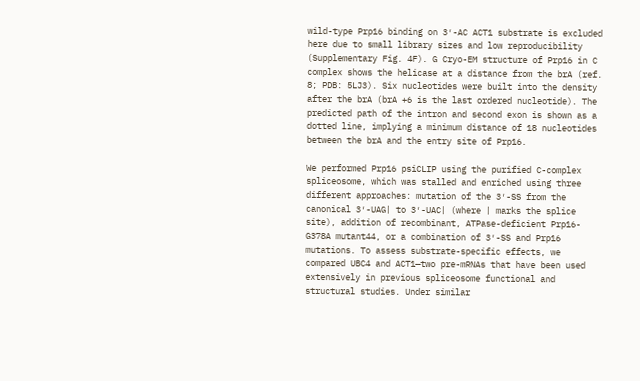wild-type Prp16 binding on 3′-AC ACT1 substrate is excluded here due to small library sizes and low reproducibility (Supplementary Fig. 4F). G Cryo-EM structure of Prp16 in C complex shows the helicase at a distance from the brA (ref. 8; PDB: 5LJ3). Six nucleotides were built into the density after the brA (brA +6 is the last ordered nucleotide). The predicted path of the intron and second exon is shown as a dotted line, implying a minimum distance of 18 nucleotides between the brA and the entry site of Prp16.

We performed Prp16 psiCLIP using the purified C-complex spliceosome, which was stalled and enriched using three different approaches: mutation of the 3′-SS from the canonical 3′-UAG| to 3′-UAC| (where | marks the splice site), addition of recombinant, ATPase-deficient Prp16-G378A mutant44, or a combination of 3′-SS and Prp16 mutations. To assess substrate-specific effects, we compared UBC4 and ACT1—two pre-mRNAs that have been used extensively in previous spliceosome functional and structural studies. Under similar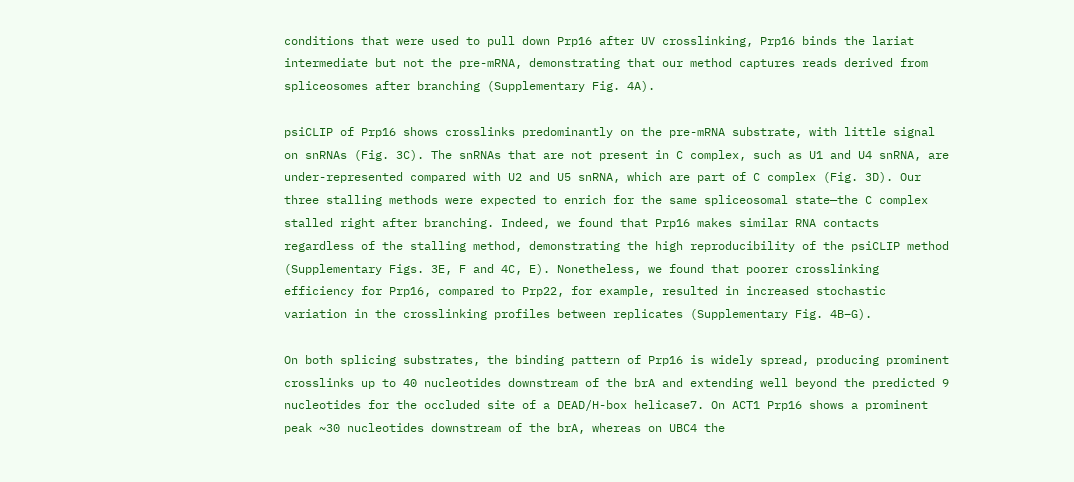conditions that were used to pull down Prp16 after UV crosslinking, Prp16 binds the lariat intermediate but not the pre-mRNA, demonstrating that our method captures reads derived from spliceosomes after branching (Supplementary Fig. 4A).

psiCLIP of Prp16 shows crosslinks predominantly on the pre-mRNA substrate, with little signal on snRNAs (Fig. 3C). The snRNAs that are not present in C complex, such as U1 and U4 snRNA, are under-represented compared with U2 and U5 snRNA, which are part of C complex (Fig. 3D). Our three stalling methods were expected to enrich for the same spliceosomal state—the C complex stalled right after branching. Indeed, we found that Prp16 makes similar RNA contacts regardless of the stalling method, demonstrating the high reproducibility of the psiCLIP method (Supplementary Figs. 3E, F and 4C, E). Nonetheless, we found that poorer crosslinking efficiency for Prp16, compared to Prp22, for example, resulted in increased stochastic variation in the crosslinking profiles between replicates (Supplementary Fig. 4B–G).

On both splicing substrates, the binding pattern of Prp16 is widely spread, producing prominent crosslinks up to 40 nucleotides downstream of the brA and extending well beyond the predicted 9 nucleotides for the occluded site of a DEAD/H-box helicase7. On ACT1 Prp16 shows a prominent peak ~30 nucleotides downstream of the brA, whereas on UBC4 the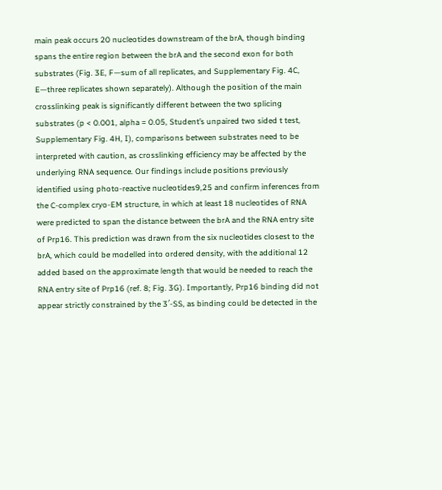main peak occurs 20 nucleotides downstream of the brA, though binding spans the entire region between the brA and the second exon for both substrates (Fig. 3E, F—sum of all replicates, and Supplementary Fig. 4C, E—three replicates shown separately). Although the position of the main crosslinking peak is significantly different between the two splicing substrates (p < 0.001, alpha = 0.05, Student’s unpaired two sided t test, Supplementary Fig. 4H, I), comparisons between substrates need to be interpreted with caution, as crosslinking efficiency may be affected by the underlying RNA sequence. Our findings include positions previously identified using photo-reactive nucleotides9,25 and confirm inferences from the C-complex cryo-EM structure, in which at least 18 nucleotides of RNA were predicted to span the distance between the brA and the RNA entry site of Prp16. This prediction was drawn from the six nucleotides closest to the brA, which could be modelled into ordered density, with the additional 12 added based on the approximate length that would be needed to reach the RNA entry site of Prp16 (ref. 8; Fig. 3G). Importantly, Prp16 binding did not appear strictly constrained by the 3′-SS, as binding could be detected in the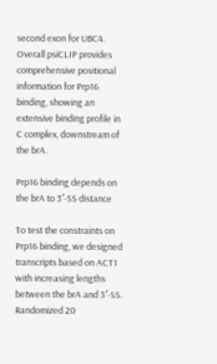second exon for UBC4. Overall psiCLIP provides comprehensive positional information for Prp16 binding, showing an extensive binding profile in C complex, downstream of the brA.

Prp16 binding depends on the brA to 3′-SS distance

To test the constraints on Prp16 binding, we designed transcripts based on ACT1 with increasing lengths between the brA and 3′-SS. Randomized 20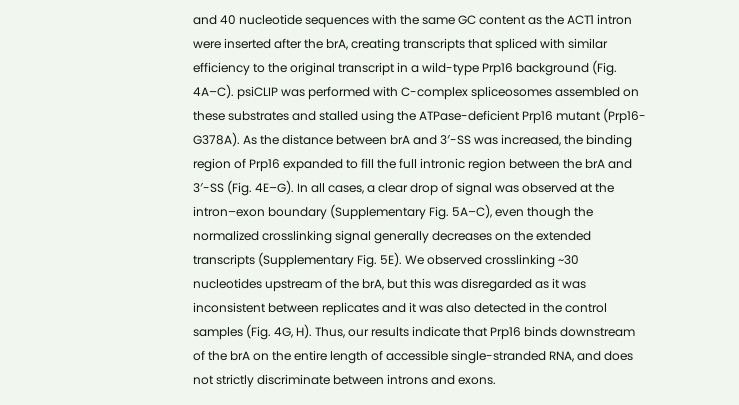and 40 nucleotide sequences with the same GC content as the ACT1 intron were inserted after the brA, creating transcripts that spliced with similar efficiency to the original transcript in a wild-type Prp16 background (Fig. 4A–C). psiCLIP was performed with C-complex spliceosomes assembled on these substrates and stalled using the ATPase-deficient Prp16 mutant (Prp16-G378A). As the distance between brA and 3′-SS was increased, the binding region of Prp16 expanded to fill the full intronic region between the brA and 3′-SS (Fig. 4E–G). In all cases, a clear drop of signal was observed at the intron–exon boundary (Supplementary Fig. 5A–C), even though the normalized crosslinking signal generally decreases on the extended transcripts (Supplementary Fig. 5E). We observed crosslinking ~30 nucleotides upstream of the brA, but this was disregarded as it was inconsistent between replicates and it was also detected in the control samples (Fig. 4G, H). Thus, our results indicate that Prp16 binds downstream of the brA on the entire length of accessible single-stranded RNA, and does not strictly discriminate between introns and exons.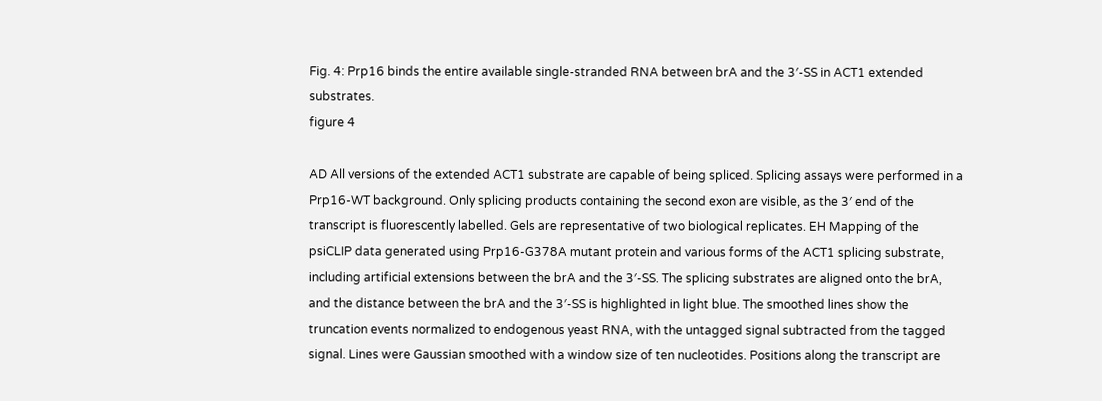Fig. 4: Prp16 binds the entire available single-stranded RNA between brA and the 3′-SS in ACT1 extended substrates.
figure 4

AD All versions of the extended ACT1 substrate are capable of being spliced. Splicing assays were performed in a Prp16-WT background. Only splicing products containing the second exon are visible, as the 3′ end of the transcript is fluorescently labelled. Gels are representative of two biological replicates. EH Mapping of the psiCLIP data generated using Prp16-G378A mutant protein and various forms of the ACT1 splicing substrate, including artificial extensions between the brA and the 3′-SS. The splicing substrates are aligned onto the brA, and the distance between the brA and the 3′-SS is highlighted in light blue. The smoothed lines show the truncation events normalized to endogenous yeast RNA, with the untagged signal subtracted from the tagged signal. Lines were Gaussian smoothed with a window size of ten nucleotides. Positions along the transcript are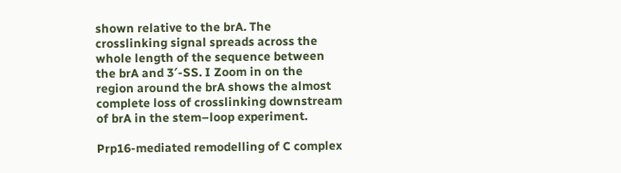shown relative to the brA. The crosslinking signal spreads across the whole length of the sequence between the brA and 3′-SS. I Zoom in on the region around the brA shows the almost complete loss of crosslinking downstream of brA in the stem–loop experiment.

Prp16-mediated remodelling of C complex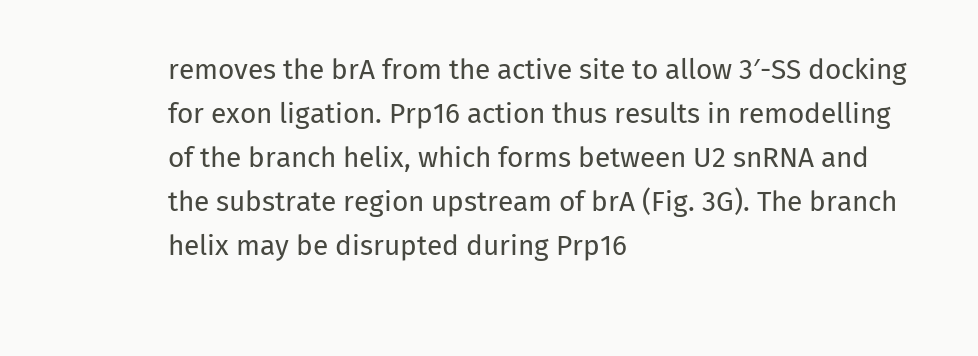removes the brA from the active site to allow 3′-SS docking for exon ligation. Prp16 action thus results in remodelling of the branch helix, which forms between U2 snRNA and the substrate region upstream of brA (Fig. 3G). The branch helix may be disrupted during Prp16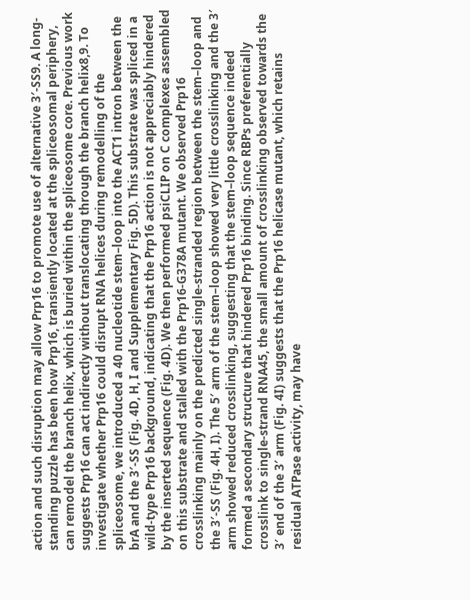action and such disruption may allow Prp16 to promote use of alternative 3′-SS9. A long-standing puzzle has been how Prp16, transiently located at the spliceosomal periphery, can remodel the branch helix, which is buried within the spliceosome core. Previous work suggests Prp16 can act indirectly without translocating through the branch helix8,9. To investigate whether Prp16 could disrupt RNA helices during remodelling of the spliceosome, we introduced a 40 nucleotide stem–loop into the ACT1 intron between the brA and the 3′-SS (Fig. 4D, H, I and Supplementary Fig. 5D). This substrate was spliced in a wild-type Prp16 background, indicating that the Prp16 action is not appreciably hindered by the inserted sequence (Fig. 4D). We then performed psiCLIP on C complexes assembled on this substrate and stalled with the Prp16-G378A mutant. We observed Prp16 crosslinking mainly on the predicted single-stranded region between the stem–loop and the 3′-SS (Fig. 4H, I). The 5′ arm of the stem–loop showed very little crosslinking and the 3′ arm showed reduced crosslinking, suggesting that the stem–loop sequence indeed formed a secondary structure that hindered Prp16 binding. Since RBPs preferentially crosslink to single-strand RNA45, the small amount of crosslinking observed towards the 3′ end of the 3′ arm (Fig. 4I) suggests that the Prp16 helicase mutant, which retains residual ATPase activity, may have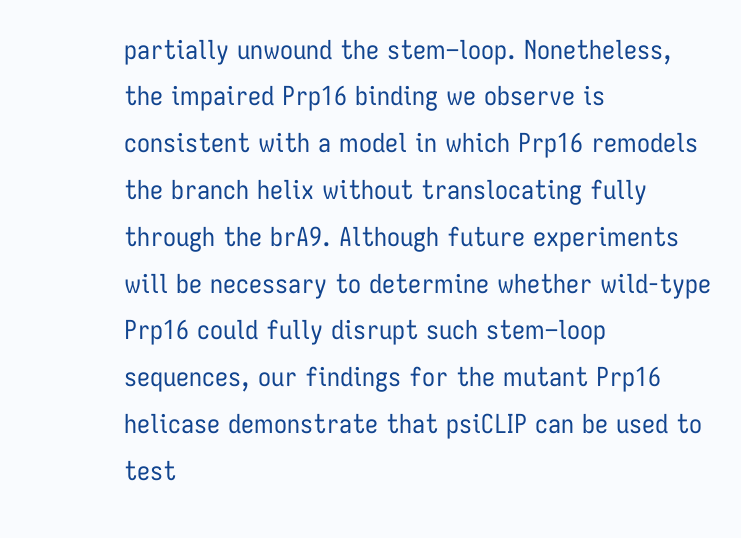partially unwound the stem–loop. Nonetheless, the impaired Prp16 binding we observe is consistent with a model in which Prp16 remodels the branch helix without translocating fully through the brA9. Although future experiments will be necessary to determine whether wild-type Prp16 could fully disrupt such stem–loop sequences, our findings for the mutant Prp16 helicase demonstrate that psiCLIP can be used to test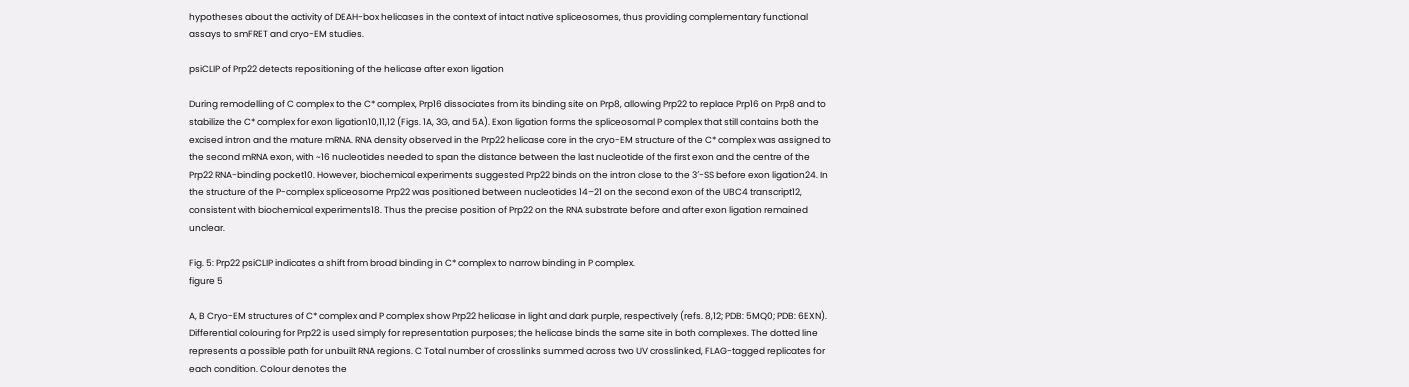hypotheses about the activity of DEAH-box helicases in the context of intact native spliceosomes, thus providing complementary functional assays to smFRET and cryo-EM studies.

psiCLIP of Prp22 detects repositioning of the helicase after exon ligation

During remodelling of C complex to the C* complex, Prp16 dissociates from its binding site on Prp8, allowing Prp22 to replace Prp16 on Prp8 and to stabilize the C* complex for exon ligation10,11,12 (Figs. 1A, 3G, and 5A). Exon ligation forms the spliceosomal P complex that still contains both the excised intron and the mature mRNA. RNA density observed in the Prp22 helicase core in the cryo-EM structure of the C* complex was assigned to the second mRNA exon, with ~16 nucleotides needed to span the distance between the last nucleotide of the first exon and the centre of the Prp22 RNA-binding pocket10. However, biochemical experiments suggested Prp22 binds on the intron close to the 3′-SS before exon ligation24. In the structure of the P-complex spliceosome Prp22 was positioned between nucleotides 14–21 on the second exon of the UBC4 transcript12, consistent with biochemical experiments18. Thus the precise position of Prp22 on the RNA substrate before and after exon ligation remained unclear.

Fig. 5: Prp22 psiCLIP indicates a shift from broad binding in C* complex to narrow binding in P complex.
figure 5

A, B Cryo-EM structures of C* complex and P complex show Prp22 helicase in light and dark purple, respectively (refs. 8,12; PDB: 5MQ0; PDB: 6EXN). Differential colouring for Prp22 is used simply for representation purposes; the helicase binds the same site in both complexes. The dotted line represents a possible path for unbuilt RNA regions. C Total number of crosslinks summed across two UV crosslinked, FLAG-tagged replicates for each condition. Colour denotes the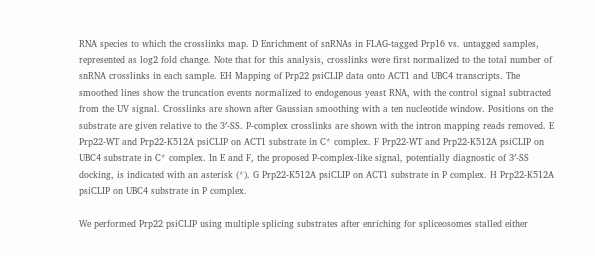RNA species to which the crosslinks map. D Enrichment of snRNAs in FLAG-tagged Prp16 vs. untagged samples, represented as log2 fold change. Note that for this analysis, crosslinks were first normalized to the total number of snRNA crosslinks in each sample. EH Mapping of Prp22 psiCLIP data onto ACT1 and UBC4 transcripts. The smoothed lines show the truncation events normalized to endogenous yeast RNA, with the control signal subtracted from the UV signal. Crosslinks are shown after Gaussian smoothing with a ten nucleotide window. Positions on the substrate are given relative to the 3′-SS. P-complex crosslinks are shown with the intron mapping reads removed. E Prp22-WT and Prp22-K512A psiCLIP on ACT1 substrate in C* complex. F Prp22-WT and Prp22-K512A psiCLIP on UBC4 substrate in C* complex. In E and F, the proposed P-complex-like signal, potentially diagnostic of 3′-SS docking, is indicated with an asterisk (*). G Prp22-K512A psiCLIP on ACT1 substrate in P complex. H Prp22-K512A psiCLIP on UBC4 substrate in P complex.

We performed Prp22 psiCLIP using multiple splicing substrates after enriching for spliceosomes stalled either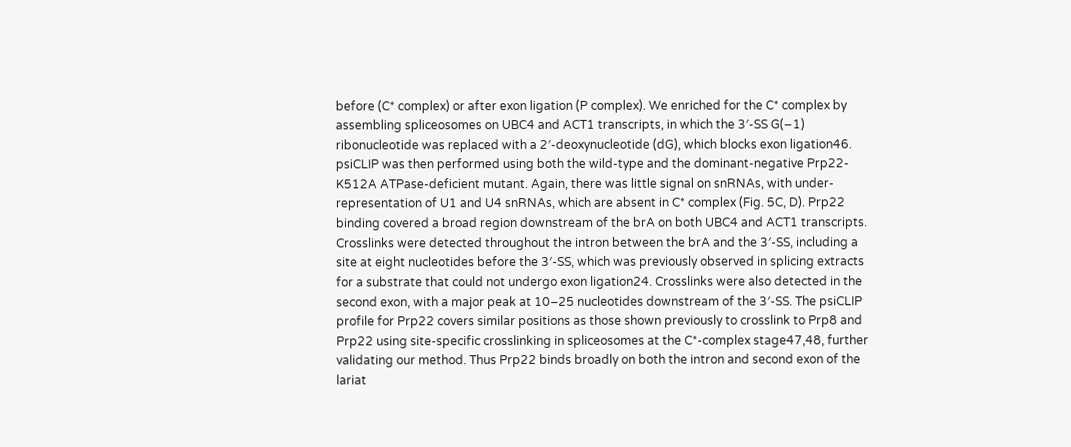before (C* complex) or after exon ligation (P complex). We enriched for the C* complex by assembling spliceosomes on UBC4 and ACT1 transcripts, in which the 3′-SS G(−1) ribonucleotide was replaced with a 2′-deoxynucleotide (dG), which blocks exon ligation46. psiCLIP was then performed using both the wild-type and the dominant-negative Prp22-K512A ATPase-deficient mutant. Again, there was little signal on snRNAs, with under-representation of U1 and U4 snRNAs, which are absent in C* complex (Fig. 5C, D). Prp22 binding covered a broad region downstream of the brA on both UBC4 and ACT1 transcripts. Crosslinks were detected throughout the intron between the brA and the 3′-SS, including a site at eight nucleotides before the 3′-SS, which was previously observed in splicing extracts for a substrate that could not undergo exon ligation24. Crosslinks were also detected in the second exon, with a major peak at 10–25 nucleotides downstream of the 3′-SS. The psiCLIP profile for Prp22 covers similar positions as those shown previously to crosslink to Prp8 and Prp22 using site-specific crosslinking in spliceosomes at the C*-complex stage47,48, further validating our method. Thus Prp22 binds broadly on both the intron and second exon of the lariat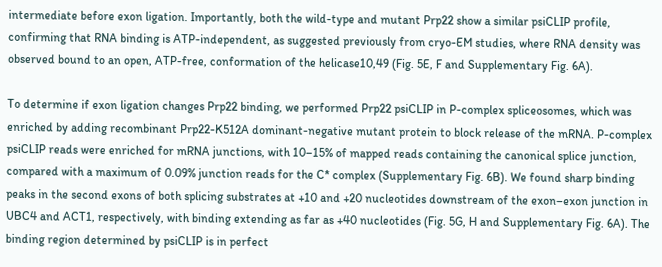intermediate before exon ligation. Importantly, both the wild-type and mutant Prp22 show a similar psiCLIP profile, confirming that RNA binding is ATP-independent, as suggested previously from cryo-EM studies, where RNA density was observed bound to an open, ATP-free, conformation of the helicase10,49 (Fig. 5E, F and Supplementary Fig. 6A).

To determine if exon ligation changes Prp22 binding, we performed Prp22 psiCLIP in P-complex spliceosomes, which was enriched by adding recombinant Prp22-K512A dominant-negative mutant protein to block release of the mRNA. P-complex psiCLIP reads were enriched for mRNA junctions, with 10–15% of mapped reads containing the canonical splice junction, compared with a maximum of 0.09% junction reads for the C* complex (Supplementary Fig. 6B). We found sharp binding peaks in the second exons of both splicing substrates at +10 and +20 nucleotides downstream of the exon–exon junction in UBC4 and ACT1, respectively, with binding extending as far as +40 nucleotides (Fig. 5G, H and Supplementary Fig. 6A). The binding region determined by psiCLIP is in perfect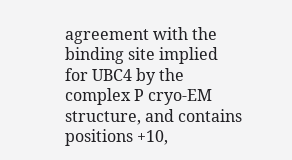agreement with the binding site implied for UBC4 by the complex P cryo-EM structure, and contains positions +10,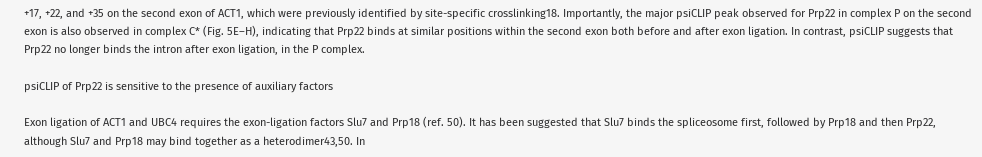+17, +22, and +35 on the second exon of ACT1, which were previously identified by site-specific crosslinking18. Importantly, the major psiCLIP peak observed for Prp22 in complex P on the second exon is also observed in complex C* (Fig. 5E–H), indicating that Prp22 binds at similar positions within the second exon both before and after exon ligation. In contrast, psiCLIP suggests that Prp22 no longer binds the intron after exon ligation, in the P complex.

psiCLIP of Prp22 is sensitive to the presence of auxiliary factors

Exon ligation of ACT1 and UBC4 requires the exon-ligation factors Slu7 and Prp18 (ref. 50). It has been suggested that Slu7 binds the spliceosome first, followed by Prp18 and then Prp22, although Slu7 and Prp18 may bind together as a heterodimer43,50. In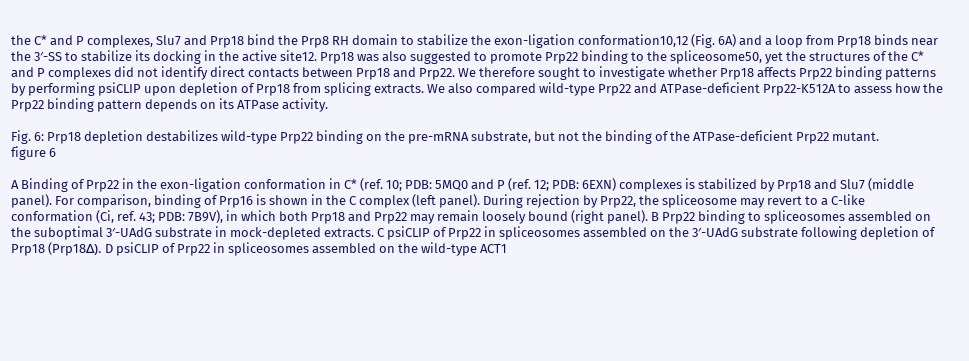the C* and P complexes, Slu7 and Prp18 bind the Prp8 RH domain to stabilize the exon-ligation conformation10,12 (Fig. 6A) and a loop from Prp18 binds near the 3′-SS to stabilize its docking in the active site12. Prp18 was also suggested to promote Prp22 binding to the spliceosome50, yet the structures of the C* and P complexes did not identify direct contacts between Prp18 and Prp22. We therefore sought to investigate whether Prp18 affects Prp22 binding patterns by performing psiCLIP upon depletion of Prp18 from splicing extracts. We also compared wild-type Prp22 and ATPase-deficient Prp22-K512A to assess how the Prp22 binding pattern depends on its ATPase activity.

Fig. 6: Prp18 depletion destabilizes wild-type Prp22 binding on the pre-mRNA substrate, but not the binding of the ATPase-deficient Prp22 mutant.
figure 6

A Binding of Prp22 in the exon-ligation conformation in C* (ref. 10; PDB: 5MQ0 and P (ref. 12; PDB: 6EXN) complexes is stabilized by Prp18 and Slu7 (middle panel). For comparison, binding of Prp16 is shown in the C complex (left panel). During rejection by Prp22, the spliceosome may revert to a C-like conformation (Ci, ref. 43; PDB: 7B9V), in which both Prp18 and Prp22 may remain loosely bound (right panel). B Prp22 binding to spliceosomes assembled on the suboptimal 3′-UAdG substrate in mock-depleted extracts. C psiCLIP of Prp22 in spliceosomes assembled on the 3′-UAdG substrate following depletion of Prp18 (Prp18Δ). D psiCLIP of Prp22 in spliceosomes assembled on the wild-type ACT1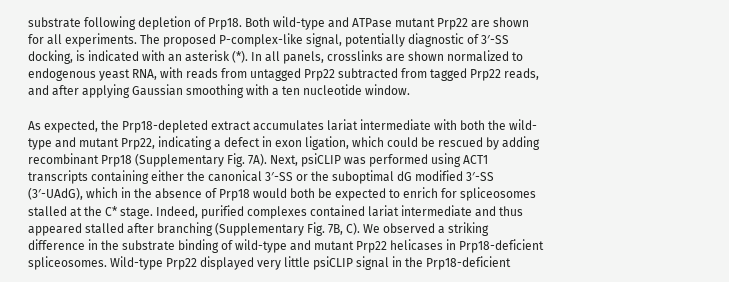substrate following depletion of Prp18. Both wild-type and ATPase mutant Prp22 are shown for all experiments. The proposed P-complex-like signal, potentially diagnostic of 3′-SS docking, is indicated with an asterisk (*). In all panels, crosslinks are shown normalized to endogenous yeast RNA, with reads from untagged Prp22 subtracted from tagged Prp22 reads, and after applying Gaussian smoothing with a ten nucleotide window.

As expected, the Prp18-depleted extract accumulates lariat intermediate with both the wild-type and mutant Prp22, indicating a defect in exon ligation, which could be rescued by adding recombinant Prp18 (Supplementary Fig. 7A). Next, psiCLIP was performed using ACT1 transcripts containing either the canonical 3′-SS or the suboptimal dG modified 3′-SS (3′-UAdG), which in the absence of Prp18 would both be expected to enrich for spliceosomes stalled at the C* stage. Indeed, purified complexes contained lariat intermediate and thus appeared stalled after branching (Supplementary Fig. 7B, C). We observed a striking difference in the substrate binding of wild-type and mutant Prp22 helicases in Prp18-deficient spliceosomes. Wild-type Prp22 displayed very little psiCLIP signal in the Prp18-deficient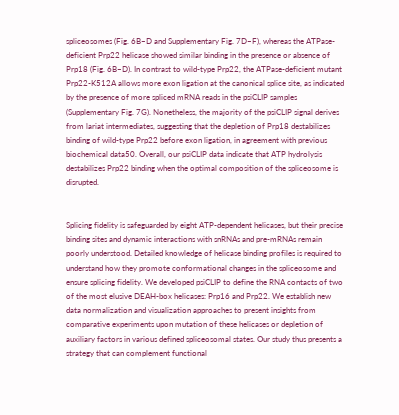spliceosomes (Fig. 6B–D and Supplementary Fig. 7D–F), whereas the ATPase-deficient Prp22 helicase showed similar binding in the presence or absence of Prp18 (Fig. 6B–D). In contrast to wild-type Prp22, the ATPase-deficient mutant Prp22-K512A allows more exon ligation at the canonical splice site, as indicated by the presence of more spliced mRNA reads in the psiCLIP samples (Supplementary Fig. 7G). Nonetheless, the majority of the psiCLIP signal derives from lariat intermediates, suggesting that the depletion of Prp18 destabilizes binding of wild-type Prp22 before exon ligation, in agreement with previous biochemical data50. Overall, our psiCLIP data indicate that ATP hydrolysis destabilizes Prp22 binding when the optimal composition of the spliceosome is disrupted.


Splicing fidelity is safeguarded by eight ATP-dependent helicases, but their precise binding sites and dynamic interactions with snRNAs and pre-mRNAs remain poorly understood. Detailed knowledge of helicase binding profiles is required to understand how they promote conformational changes in the spliceosome and ensure splicing fidelity. We developed psiCLIP to define the RNA contacts of two of the most elusive DEAH-box helicases: Prp16 and Prp22. We establish new data normalization and visualization approaches to present insights from comparative experiments upon mutation of these helicases or depletion of auxiliary factors in various defined spliceosomal states. Our study thus presents a strategy that can complement functional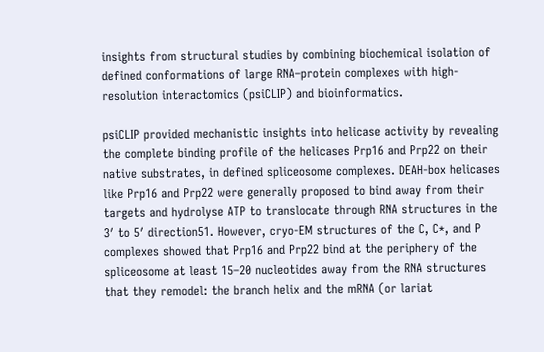insights from structural studies by combining biochemical isolation of defined conformations of large RNA–protein complexes with high-resolution interactomics (psiCLIP) and bioinformatics.

psiCLIP provided mechanistic insights into helicase activity by revealing the complete binding profile of the helicases Prp16 and Prp22 on their native substrates, in defined spliceosome complexes. DEAH-box helicases like Prp16 and Prp22 were generally proposed to bind away from their targets and hydrolyse ATP to translocate through RNA structures in the 3′ to 5′ direction51. However, cryo-EM structures of the C, C*, and P complexes showed that Prp16 and Prp22 bind at the periphery of the spliceosome at least 15–20 nucleotides away from the RNA structures that they remodel: the branch helix and the mRNA (or lariat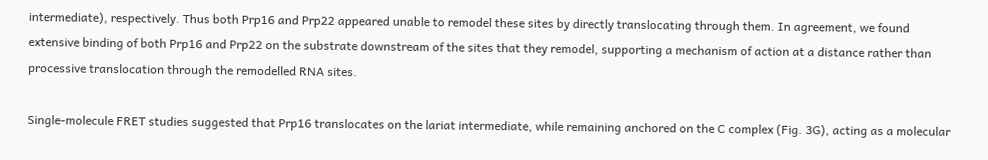intermediate), respectively. Thus both Prp16 and Prp22 appeared unable to remodel these sites by directly translocating through them. In agreement, we found extensive binding of both Prp16 and Prp22 on the substrate downstream of the sites that they remodel, supporting a mechanism of action at a distance rather than processive translocation through the remodelled RNA sites.

Single-molecule FRET studies suggested that Prp16 translocates on the lariat intermediate, while remaining anchored on the C complex (Fig. 3G), acting as a molecular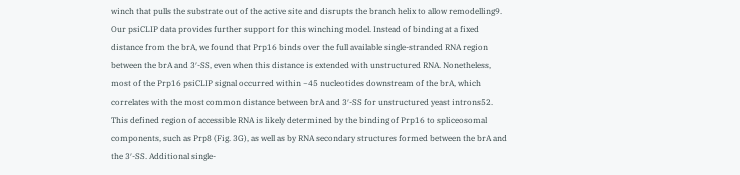winch that pulls the substrate out of the active site and disrupts the branch helix to allow remodelling9. Our psiCLIP data provides further support for this winching model. Instead of binding at a fixed distance from the brA, we found that Prp16 binds over the full available single-stranded RNA region between the brA and 3′-SS, even when this distance is extended with unstructured RNA. Nonetheless, most of the Prp16 psiCLIP signal occurred within ~45 nucleotides downstream of the brA, which correlates with the most common distance between brA and 3′-SS for unstructured yeast introns52. This defined region of accessible RNA is likely determined by the binding of Prp16 to spliceosomal components, such as Prp8 (Fig. 3G), as well as by RNA secondary structures formed between the brA and the 3′-SS. Additional single-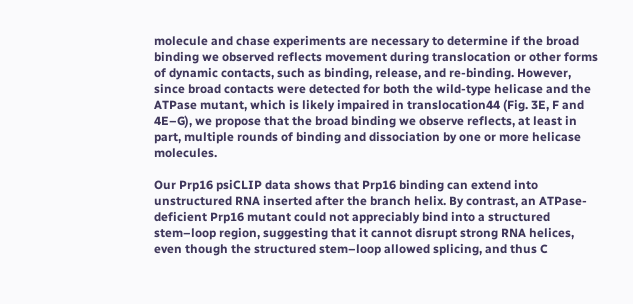molecule and chase experiments are necessary to determine if the broad binding we observed reflects movement during translocation or other forms of dynamic contacts, such as binding, release, and re-binding. However, since broad contacts were detected for both the wild-type helicase and the ATPase mutant, which is likely impaired in translocation44 (Fig. 3E, F and 4E–G), we propose that the broad binding we observe reflects, at least in part, multiple rounds of binding and dissociation by one or more helicase molecules.

Our Prp16 psiCLIP data shows that Prp16 binding can extend into unstructured RNA inserted after the branch helix. By contrast, an ATPase-deficient Prp16 mutant could not appreciably bind into a structured stem–loop region, suggesting that it cannot disrupt strong RNA helices, even though the structured stem–loop allowed splicing, and thus C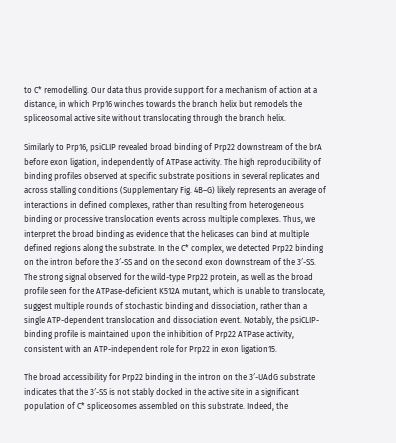to C* remodelling. Our data thus provide support for a mechanism of action at a distance, in which Prp16 winches towards the branch helix but remodels the spliceosomal active site without translocating through the branch helix.

Similarly to Prp16, psiCLIP revealed broad binding of Prp22 downstream of the brA before exon ligation, independently of ATPase activity. The high reproducibility of binding profiles observed at specific substrate positions in several replicates and across stalling conditions (Supplementary Fig. 4B–G) likely represents an average of interactions in defined complexes, rather than resulting from heterogeneous binding or processive translocation events across multiple complexes. Thus, we interpret the broad binding as evidence that the helicases can bind at multiple defined regions along the substrate. In the C* complex, we detected Prp22 binding on the intron before the 3′-SS and on the second exon downstream of the 3′-SS. The strong signal observed for the wild-type Prp22 protein, as well as the broad profile seen for the ATPase-deficient K512A mutant, which is unable to translocate, suggest multiple rounds of stochastic binding and dissociation, rather than a single ATP-dependent translocation and dissociation event. Notably, the psiCLIP-binding profile is maintained upon the inhibition of Prp22 ATPase activity, consistent with an ATP-independent role for Prp22 in exon ligation15.

The broad accessibility for Prp22 binding in the intron on the 3′-UAdG substrate indicates that the 3′-SS is not stably docked in the active site in a significant population of C* spliceosomes assembled on this substrate. Indeed, the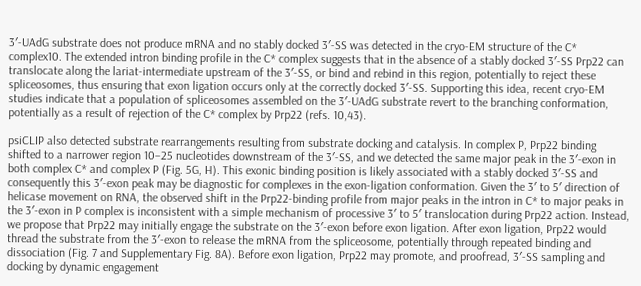3′-UAdG substrate does not produce mRNA and no stably docked 3′-SS was detected in the cryo-EM structure of the C* complex10. The extended intron binding profile in the C* complex suggests that in the absence of a stably docked 3′-SS Prp22 can translocate along the lariat-intermediate upstream of the 3′-SS, or bind and rebind in this region, potentially to reject these spliceosomes, thus ensuring that exon ligation occurs only at the correctly docked 3′-SS. Supporting this idea, recent cryo-EM studies indicate that a population of spliceosomes assembled on the 3′-UAdG substrate revert to the branching conformation, potentially as a result of rejection of the C* complex by Prp22 (refs. 10,43).

psiCLIP also detected substrate rearrangements resulting from substrate docking and catalysis. In complex P, Prp22 binding shifted to a narrower region 10–25 nucleotides downstream of the 3′-SS, and we detected the same major peak in the 3′-exon in both complex C* and complex P (Fig. 5G, H). This exonic binding position is likely associated with a stably docked 3′-SS and consequently this 3′-exon peak may be diagnostic for complexes in the exon-ligation conformation. Given the 3′ to 5′ direction of helicase movement on RNA, the observed shift in the Prp22-binding profile from major peaks in the intron in C* to major peaks in the 3′-exon in P complex is inconsistent with a simple mechanism of processive 3′ to 5′ translocation during Prp22 action. Instead, we propose that Prp22 may initially engage the substrate on the 3′-exon before exon ligation. After exon ligation, Prp22 would thread the substrate from the 3′-exon to release the mRNA from the spliceosome, potentially through repeated binding and dissociation (Fig. 7 and Supplementary Fig. 8A). Before exon ligation, Prp22 may promote, and proofread, 3′-SS sampling and docking by dynamic engagement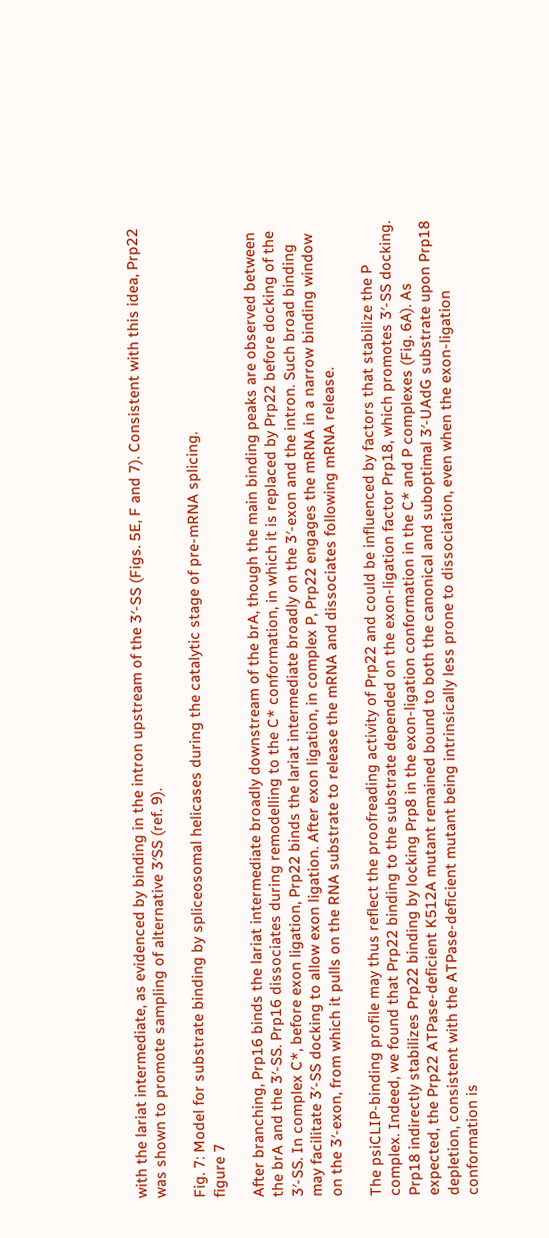with the lariat intermediate, as evidenced by binding in the intron upstream of the 3′-SS (Figs. 5E, F and 7). Consistent with this idea, Prp22 was shown to promote sampling of alternative 3′SS (ref. 9).

Fig. 7: Model for substrate binding by spliceosomal helicases during the catalytic stage of pre-mRNA splicing.
figure 7

After branching, Prp16 binds the lariat intermediate broadly downstream of the brA, though the main binding peaks are observed between the brA and the 3′-SS. Prp16 dissociates during remodelling to the C* conformation, in which it is replaced by Prp22 before docking of the 3′-SS. In complex C*, before exon ligation, Prp22 binds the lariat intermediate broadly on the 3′-exon and the intron. Such broad binding may facilitate 3′-SS docking to allow exon ligation. After exon ligation, in complex P, Prp22 engages the mRNA in a narrow binding window on the 3′-exon, from which it pulls on the RNA substrate to release the mRNA and dissociates following mRNA release.

The psiCLIP-binding profile may thus reflect the proofreading activity of Prp22 and could be influenced by factors that stabilize the P complex. Indeed, we found that Prp22 binding to the substrate depended on the exon-ligation factor Prp18, which promotes 3′-SS docking. Prp18 indirectly stabilizes Prp22 binding by locking Prp8 in the exon-ligation conformation in the C* and P complexes (Fig. 6A). As expected, the Prp22 ATPase-deficient K512A mutant remained bound to both the canonical and suboptimal 3′-UAdG substrate upon Prp18 depletion, consistent with the ATPase-deficient mutant being intrinsically less prone to dissociation, even when the exon-ligation conformation is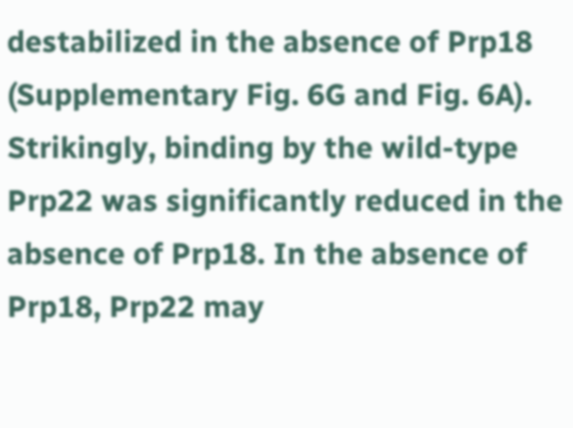destabilized in the absence of Prp18 (Supplementary Fig. 6G and Fig. 6A). Strikingly, binding by the wild-type Prp22 was significantly reduced in the absence of Prp18. In the absence of Prp18, Prp22 may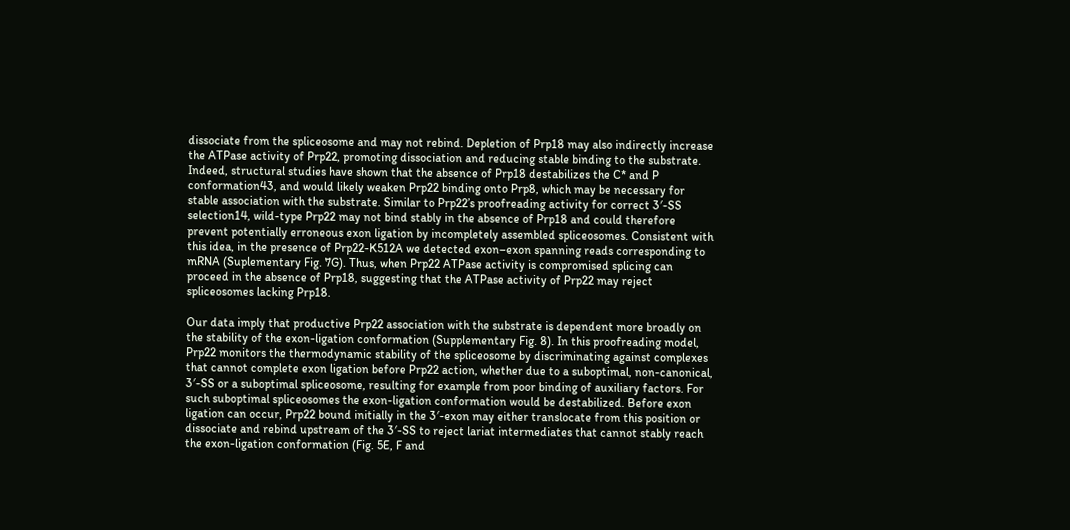dissociate from the spliceosome and may not rebind. Depletion of Prp18 may also indirectly increase the ATPase activity of Prp22, promoting dissociation and reducing stable binding to the substrate. Indeed, structural studies have shown that the absence of Prp18 destabilizes the C* and P conformation43, and would likely weaken Prp22 binding onto Prp8, which may be necessary for stable association with the substrate. Similar to Prp22’s proofreading activity for correct 3′-SS selection14, wild-type Prp22 may not bind stably in the absence of Prp18 and could therefore prevent potentially erroneous exon ligation by incompletely assembled spliceosomes. Consistent with this idea, in the presence of Prp22-K512A we detected exon–exon spanning reads corresponding to mRNA (Suplementary Fig. 7G). Thus, when Prp22 ATPase activity is compromised splicing can proceed in the absence of Prp18, suggesting that the ATPase activity of Prp22 may reject spliceosomes lacking Prp18.

Our data imply that productive Prp22 association with the substrate is dependent more broadly on the stability of the exon-ligation conformation (Supplementary Fig. 8). In this proofreading model, Prp22 monitors the thermodynamic stability of the spliceosome by discriminating against complexes that cannot complete exon ligation before Prp22 action, whether due to a suboptimal, non-canonical, 3′-SS or a suboptimal spliceosome, resulting for example from poor binding of auxiliary factors. For such suboptimal spliceosomes the exon-ligation conformation would be destabilized. Before exon ligation can occur, Prp22 bound initially in the 3′-exon may either translocate from this position or dissociate and rebind upstream of the 3′-SS to reject lariat intermediates that cannot stably reach the exon-ligation conformation (Fig. 5E, F and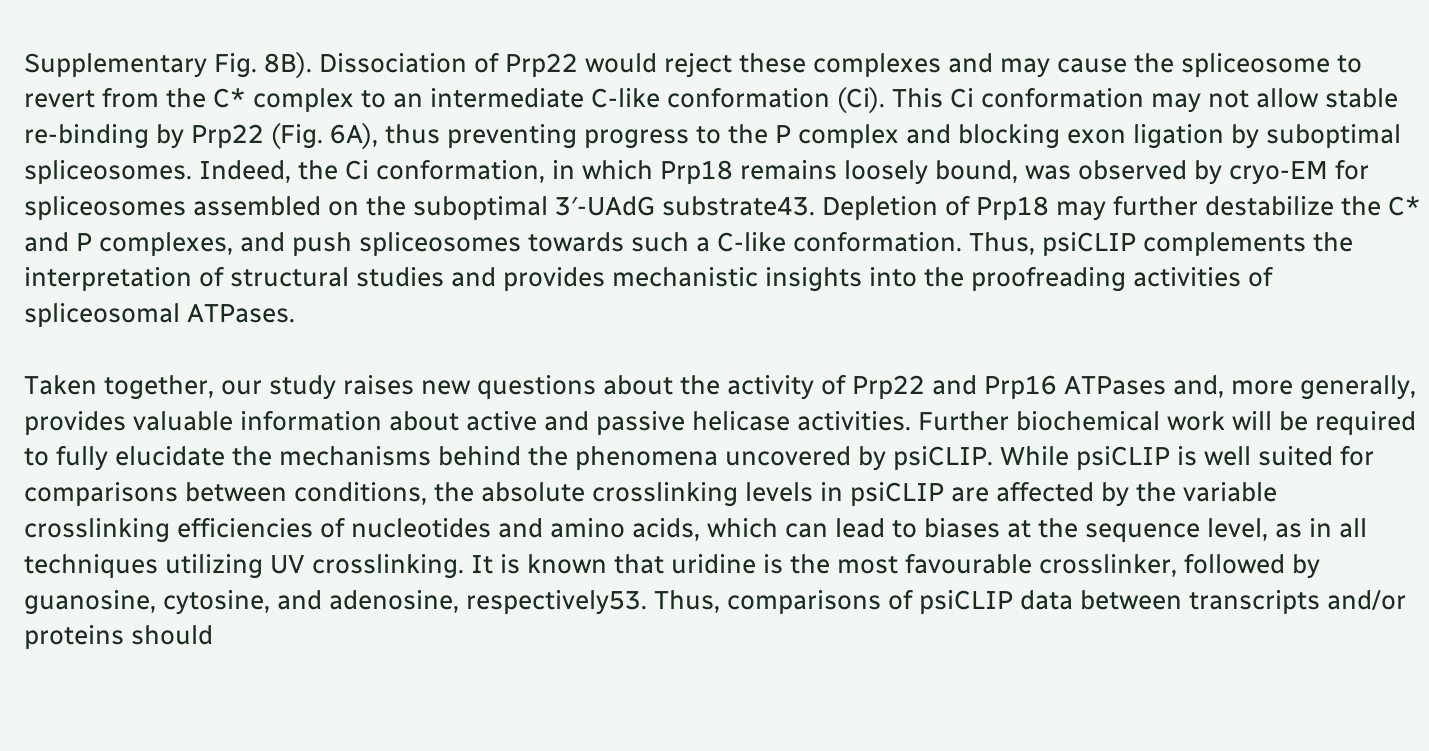Supplementary Fig. 8B). Dissociation of Prp22 would reject these complexes and may cause the spliceosome to revert from the C* complex to an intermediate C-like conformation (Ci). This Ci conformation may not allow stable re-binding by Prp22 (Fig. 6A), thus preventing progress to the P complex and blocking exon ligation by suboptimal spliceosomes. Indeed, the Ci conformation, in which Prp18 remains loosely bound, was observed by cryo-EM for spliceosomes assembled on the suboptimal 3′-UAdG substrate43. Depletion of Prp18 may further destabilize the C* and P complexes, and push spliceosomes towards such a C-like conformation. Thus, psiCLIP complements the interpretation of structural studies and provides mechanistic insights into the proofreading activities of spliceosomal ATPases.

Taken together, our study raises new questions about the activity of Prp22 and Prp16 ATPases and, more generally, provides valuable information about active and passive helicase activities. Further biochemical work will be required to fully elucidate the mechanisms behind the phenomena uncovered by psiCLIP. While psiCLIP is well suited for comparisons between conditions, the absolute crosslinking levels in psiCLIP are affected by the variable crosslinking efficiencies of nucleotides and amino acids, which can lead to biases at the sequence level, as in all techniques utilizing UV crosslinking. It is known that uridine is the most favourable crosslinker, followed by guanosine, cytosine, and adenosine, respectively53. Thus, comparisons of psiCLIP data between transcripts and/or proteins should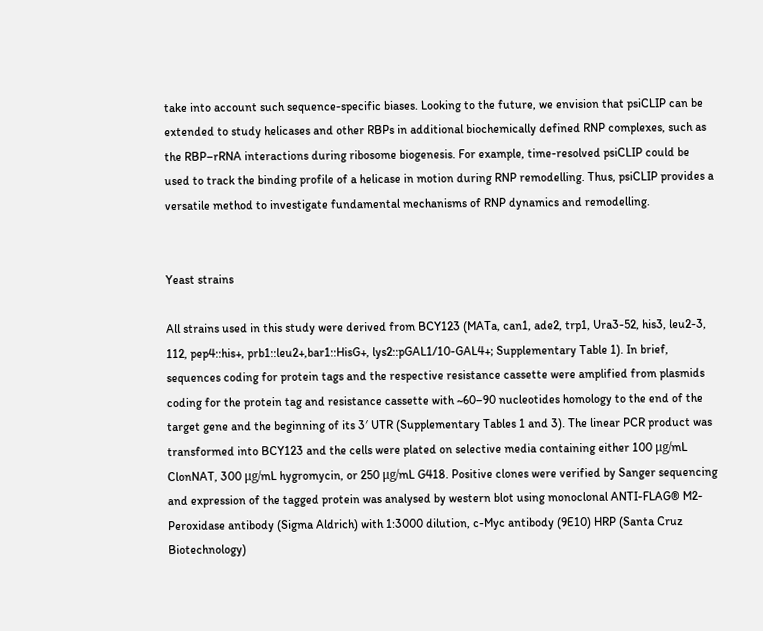take into account such sequence-specific biases. Looking to the future, we envision that psiCLIP can be extended to study helicases and other RBPs in additional biochemically defined RNP complexes, such as the RBP–rRNA interactions during ribosome biogenesis. For example, time-resolved psiCLIP could be used to track the binding profile of a helicase in motion during RNP remodelling. Thus, psiCLIP provides a versatile method to investigate fundamental mechanisms of RNP dynamics and remodelling.


Yeast strains

All strains used in this study were derived from BCY123 (MATa, can1, ade2, trp1, Ura3-52, his3, leu2-3, 112, pep4::his+, prb1::leu2+,bar1::HisG+, lys2::pGAL1/10-GAL4+; Supplementary Table 1). In brief, sequences coding for protein tags and the respective resistance cassette were amplified from plasmids coding for the protein tag and resistance cassette with ~60–90 nucleotides homology to the end of the target gene and the beginning of its 3′ UTR (Supplementary Tables 1 and 3). The linear PCR product was transformed into BCY123 and the cells were plated on selective media containing either 100 μg/mL ClonNAT, 300 μg/mL hygromycin, or 250 μg/mL G418. Positive clones were verified by Sanger sequencing and expression of the tagged protein was analysed by western blot using monoclonal ANTI-FLAG® M2-Peroxidase antibody (Sigma Aldrich) with 1:3000 dilution, c-Myc antibody (9E10) HRP (Santa Cruz Biotechnology)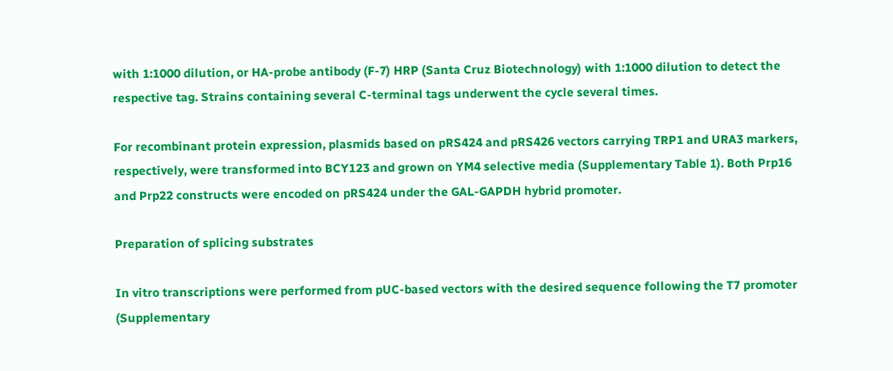with 1:1000 dilution, or HA-probe antibody (F-7) HRP (Santa Cruz Biotechnology) with 1:1000 dilution to detect the respective tag. Strains containing several C-terminal tags underwent the cycle several times.

For recombinant protein expression, plasmids based on pRS424 and pRS426 vectors carrying TRP1 and URA3 markers, respectively, were transformed into BCY123 and grown on YM4 selective media (Supplementary Table 1). Both Prp16 and Prp22 constructs were encoded on pRS424 under the GAL-GAPDH hybrid promoter.

Preparation of splicing substrates

In vitro transcriptions were performed from pUC-based vectors with the desired sequence following the T7 promoter (Supplementary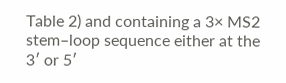Table 2) and containing a 3× MS2 stem–loop sequence either at the 3′ or 5′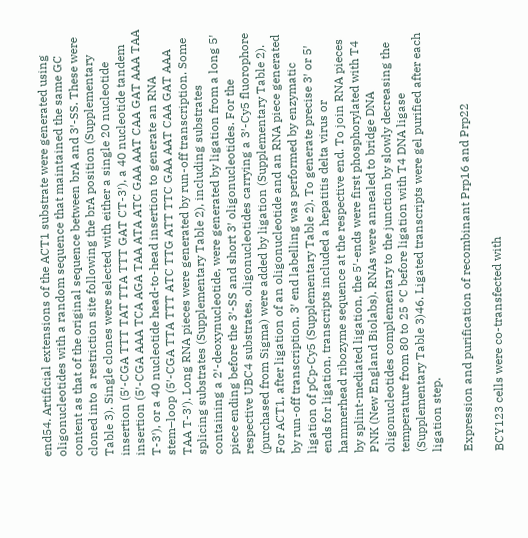end54. Artificial extensions of the ACT1 substrate were generated using oligonucleotides with a random sequence that maintained the same GC content as that of the original sequence between brA and 3′-SS. These were cloned into a restriction site following the brA position (Supplementary Table 3). Single clones were selected with either a single 20 nucleotide insertion (5′-CGA TTT TAT TTA TTT GAT CT-3′), a 40 nucleotide tandem insertion (5′-CGA AAA TCA AGA TAA ATA ATC GAA AAT CAA GAT AAA TAA T-3′), or a 40 nucleotide head-to-head insertion to generate an RNA stem–loop (5′-CGA TTA TTT ATC TTG ATT TTC GAA AAT CAA GAT AAA TAA T-3′). Long RNA pieces were generated by run-off transcription. Some splicing substrates (Supplementary Table 2), including substrates containing a 2′-deoxynucleotide, were generated by ligation from a long 5′ piece ending before the 3′-SS and short 3′ oligonucleotides. For the respective UBC4 substrates, oligonucleotides carrying a 3′-Cy5 fluorophore (purchased from Sigma) were added by ligation (Supplementary Table 2). For ACT1, after ligation of an oligonucleotide and an RNA piece generated by run-off transcription, 3′ end labelling was performed by enzymatic ligation of pCp-Cy5 (Supplementary Table 2). To generate precise 3′ or 5′ ends for ligation, transcripts included a hepatitis delta virus or hammerhead ribozyme sequence at the respective end. To join RNA pieces by splint-mediated ligation, the 5′-ends were first phosphorylated with T4 PNK (New England Biolabs). RNAs were annealed to bridge DNA oligonucleotides complementary to the junction by slowly decreasing the temperature from 80 to 25 °C before ligation with T4 DNA ligase (Supplementary Table 3)46. Ligated transcripts were gel purified after each ligation step.

Expression and purification of recombinant Prp16 and Prp22

BCY123 cells were co-transfected with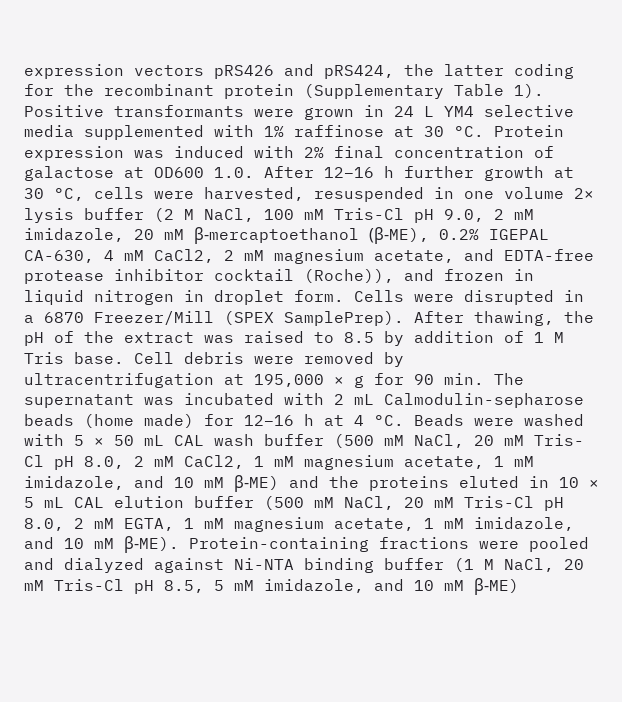expression vectors pRS426 and pRS424, the latter coding for the recombinant protein (Supplementary Table 1). Positive transformants were grown in 24 L YM4 selective media supplemented with 1% raffinose at 30 °C. Protein expression was induced with 2% final concentration of galactose at OD600 1.0. After 12–16 h further growth at 30 °C, cells were harvested, resuspended in one volume 2× lysis buffer (2 M NaCl, 100 mM Tris-Cl pH 9.0, 2 mM imidazole, 20 mM β-mercaptoethanol (β-ME), 0.2% IGEPAL CA-630, 4 mM CaCl2, 2 mM magnesium acetate, and EDTA-free protease inhibitor cocktail (Roche)), and frozen in liquid nitrogen in droplet form. Cells were disrupted in a 6870 Freezer/Mill (SPEX SamplePrep). After thawing, the pH of the extract was raised to 8.5 by addition of 1 M Tris base. Cell debris were removed by ultracentrifugation at 195,000 × g for 90 min. The supernatant was incubated with 2 mL Calmodulin-sepharose beads (home made) for 12–16 h at 4 °C. Beads were washed with 5 × 50 mL CAL wash buffer (500 mM NaCl, 20 mM Tris-Cl pH 8.0, 2 mM CaCl2, 1 mM magnesium acetate, 1 mM imidazole, and 10 mM β-ME) and the proteins eluted in 10 × 5 mL CAL elution buffer (500 mM NaCl, 20 mM Tris-Cl pH 8.0, 2 mM EGTA, 1 mM magnesium acetate, 1 mM imidazole, and 10 mM β-ME). Protein-containing fractions were pooled and dialyzed against Ni-NTA binding buffer (1 M NaCl, 20 mM Tris-Cl pH 8.5, 5 mM imidazole, and 10 mM β-ME)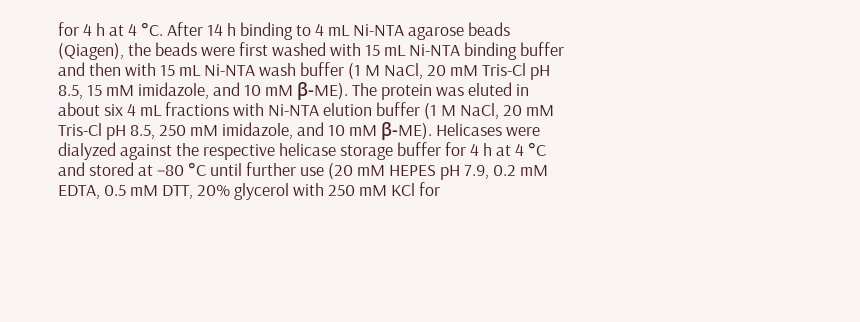for 4 h at 4 °C. After 14 h binding to 4 mL Ni-NTA agarose beads (Qiagen), the beads were first washed with 15 mL Ni-NTA binding buffer and then with 15 mL Ni-NTA wash buffer (1 M NaCl, 20 mM Tris-Cl pH 8.5, 15 mM imidazole, and 10 mM β-ME). The protein was eluted in about six 4 mL fractions with Ni-NTA elution buffer (1 M NaCl, 20 mM Tris-Cl pH 8.5, 250 mM imidazole, and 10 mM β-ME). Helicases were dialyzed against the respective helicase storage buffer for 4 h at 4 °C and stored at −80 °C until further use (20 mM HEPES pH 7.9, 0.2 mM EDTA, 0.5 mM DTT, 20% glycerol with 250 mM KCl for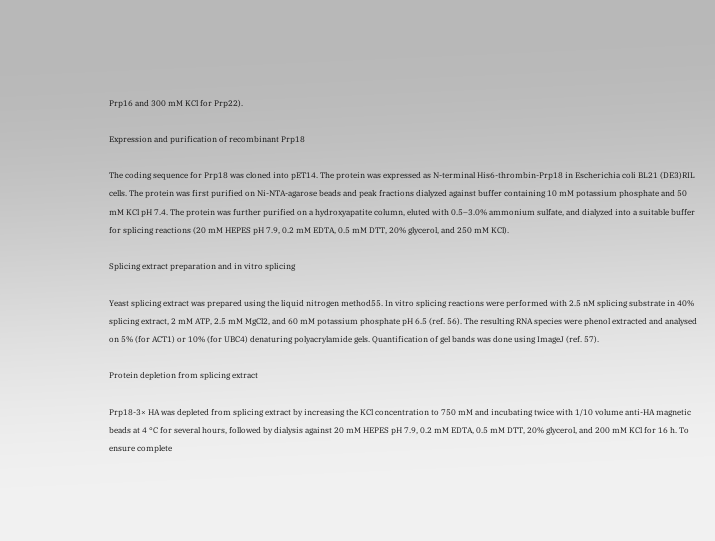Prp16 and 300 mM KCl for Prp22).

Expression and purification of recombinant Prp18

The coding sequence for Prp18 was cloned into pET14. The protein was expressed as N-terminal His6-thrombin-Prp18 in Escherichia coli BL21 (DE3)RIL cells. The protein was first purified on Ni-NTA-agarose beads and peak fractions dialyzed against buffer containing 10 mM potassium phosphate and 50 mM KCl pH 7.4. The protein was further purified on a hydroxyapatite column, eluted with 0.5–3.0% ammonium sulfate, and dialyzed into a suitable buffer for splicing reactions (20 mM HEPES pH 7.9, 0.2 mM EDTA, 0.5 mM DTT, 20% glycerol, and 250 mM KCl).

Splicing extract preparation and in vitro splicing

Yeast splicing extract was prepared using the liquid nitrogen method55. In vitro splicing reactions were performed with 2.5 nM splicing substrate in 40% splicing extract, 2 mM ATP, 2.5 mM MgCl2, and 60 mM potassium phosphate pH 6.5 (ref. 56). The resulting RNA species were phenol extracted and analysed on 5% (for ACT1) or 10% (for UBC4) denaturing polyacrylamide gels. Quantification of gel bands was done using ImageJ (ref. 57).

Protein depletion from splicing extract

Prp18-3× HA was depleted from splicing extract by increasing the KCl concentration to 750 mM and incubating twice with 1/10 volume anti-HA magnetic beads at 4 °C for several hours, followed by dialysis against 20 mM HEPES pH 7.9, 0.2 mM EDTA, 0.5 mM DTT, 20% glycerol, and 200 mM KCl for 16 h. To ensure complete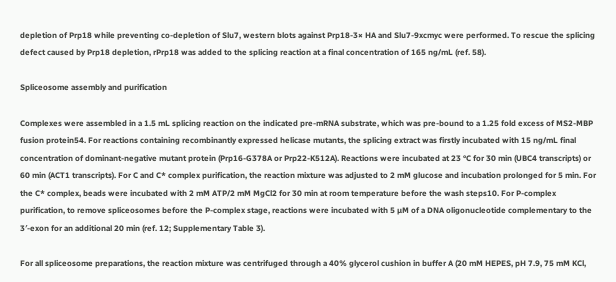depletion of Prp18 while preventing co-depletion of Slu7, western blots against Prp18-3× HA and Slu7-9xcmyc were performed. To rescue the splicing defect caused by Prp18 depletion, rPrp18 was added to the splicing reaction at a final concentration of 165 ng/mL (ref. 58).

Spliceosome assembly and purification

Complexes were assembled in a 1.5 mL splicing reaction on the indicated pre-mRNA substrate, which was pre-bound to a 1.25 fold excess of MS2-MBP fusion protein54. For reactions containing recombinantly expressed helicase mutants, the splicing extract was firstly incubated with 15 ng/mL final concentration of dominant-negative mutant protein (Prp16-G378A or Prp22-K512A). Reactions were incubated at 23 °C for 30 min (UBC4 transcripts) or 60 min (ACT1 transcripts). For C and C* complex purification, the reaction mixture was adjusted to 2 mM glucose and incubation prolonged for 5 min. For the C* complex, beads were incubated with 2 mM ATP/2 mM MgCl2 for 30 min at room temperature before the wash steps10. For P-complex purification, to remove spliceosomes before the P-complex stage, reactions were incubated with 5 µM of a DNA oligonucleotide complementary to the 3′-exon for an additional 20 min (ref. 12; Supplementary Table 3).

For all spliceosome preparations, the reaction mixture was centrifuged through a 40% glycerol cushion in buffer A (20 mM HEPES, pH 7.9, 75 mM KCl,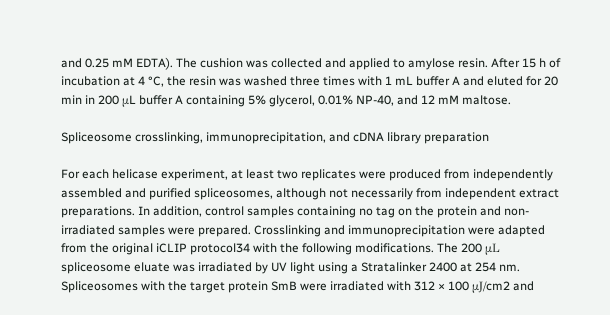and 0.25 mM EDTA). The cushion was collected and applied to amylose resin. After 15 h of incubation at 4 °C, the resin was washed three times with 1 mL buffer A and eluted for 20 min in 200 μL buffer A containing 5% glycerol, 0.01% NP-40, and 12 mM maltose.

Spliceosome crosslinking, immunoprecipitation, and cDNA library preparation

For each helicase experiment, at least two replicates were produced from independently assembled and purified spliceosomes, although not necessarily from independent extract preparations. In addition, control samples containing no tag on the protein and non-irradiated samples were prepared. Crosslinking and immunoprecipitation were adapted from the original iCLIP protocol34 with the following modifications. The 200 μL spliceosome eluate was irradiated by UV light using a Stratalinker 2400 at 254 nm. Spliceosomes with the target protein SmB were irradiated with 312 × 100 μJ/cm2 and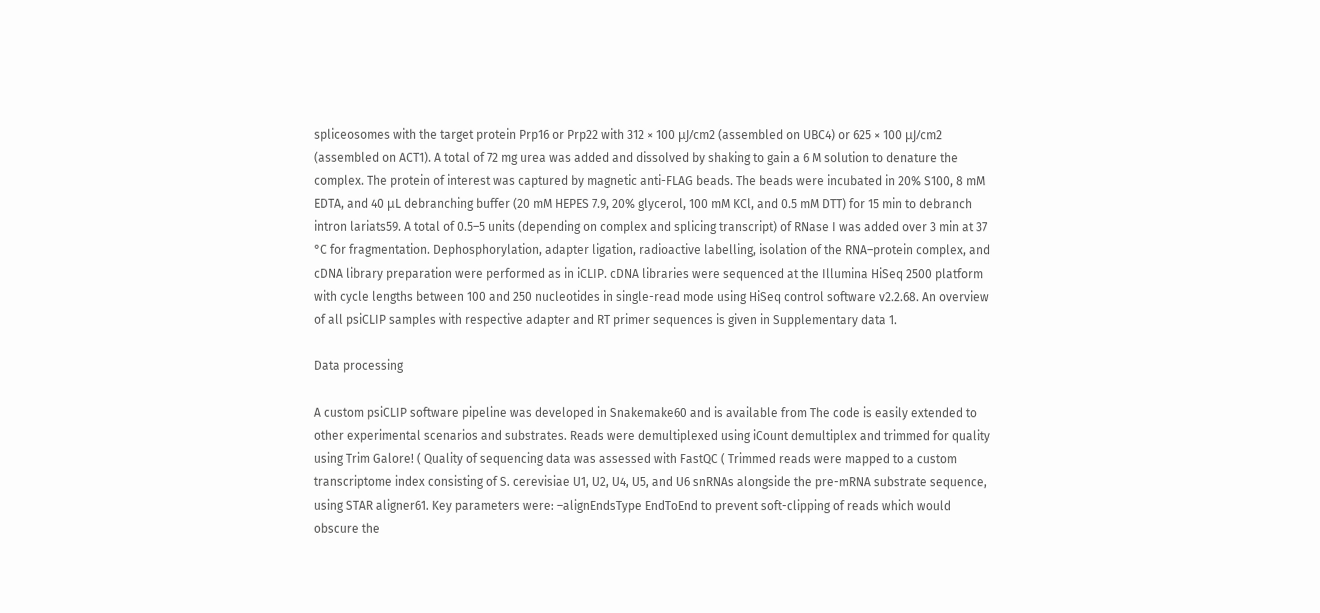spliceosomes with the target protein Prp16 or Prp22 with 312 × 100 μJ/cm2 (assembled on UBC4) or 625 × 100 μJ/cm2 (assembled on ACT1). A total of 72 mg urea was added and dissolved by shaking to gain a 6 M solution to denature the complex. The protein of interest was captured by magnetic anti-FLAG beads. The beads were incubated in 20% S100, 8 mM EDTA, and 40 μL debranching buffer (20 mM HEPES 7.9, 20% glycerol, 100 mM KCl, and 0.5 mM DTT) for 15 min to debranch intron lariats59. A total of 0.5–5 units (depending on complex and splicing transcript) of RNase I was added over 3 min at 37 °C for fragmentation. Dephosphorylation, adapter ligation, radioactive labelling, isolation of the RNA–protein complex, and cDNA library preparation were performed as in iCLIP. cDNA libraries were sequenced at the Illumina HiSeq 2500 platform with cycle lengths between 100 and 250 nucleotides in single-read mode using HiSeq control software v2.2.68. An overview of all psiCLIP samples with respective adapter and RT primer sequences is given in Supplementary data 1.

Data processing

A custom psiCLIP software pipeline was developed in Snakemake60 and is available from The code is easily extended to other experimental scenarios and substrates. Reads were demultiplexed using iCount demultiplex and trimmed for quality using Trim Galore! ( Quality of sequencing data was assessed with FastQC ( Trimmed reads were mapped to a custom transcriptome index consisting of S. cerevisiae U1, U2, U4, U5, and U6 snRNAs alongside the pre-mRNA substrate sequence, using STAR aligner61. Key parameters were: –alignEndsType EndToEnd to prevent soft-clipping of reads which would obscure the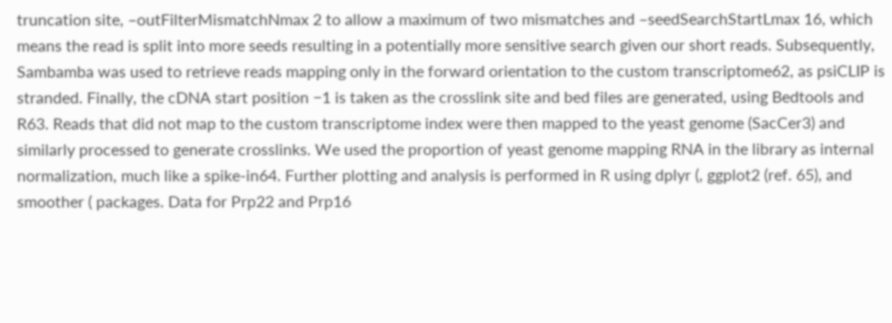truncation site, –outFilterMismatchNmax 2 to allow a maximum of two mismatches and –seedSearchStartLmax 16, which means the read is split into more seeds resulting in a potentially more sensitive search given our short reads. Subsequently, Sambamba was used to retrieve reads mapping only in the forward orientation to the custom transcriptome62, as psiCLIP is stranded. Finally, the cDNA start position −1 is taken as the crosslink site and bed files are generated, using Bedtools and R63. Reads that did not map to the custom transcriptome index were then mapped to the yeast genome (SacCer3) and similarly processed to generate crosslinks. We used the proportion of yeast genome mapping RNA in the library as internal normalization, much like a spike-in64. Further plotting and analysis is performed in R using dplyr (, ggplot2 (ref. 65), and smoother ( packages. Data for Prp22 and Prp16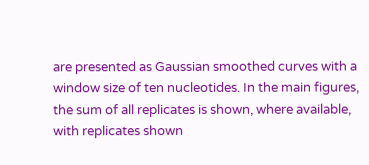are presented as Gaussian smoothed curves with a window size of ten nucleotides. In the main figures, the sum of all replicates is shown, where available, with replicates shown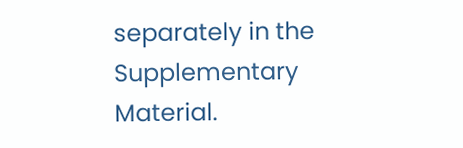separately in the Supplementary Material.